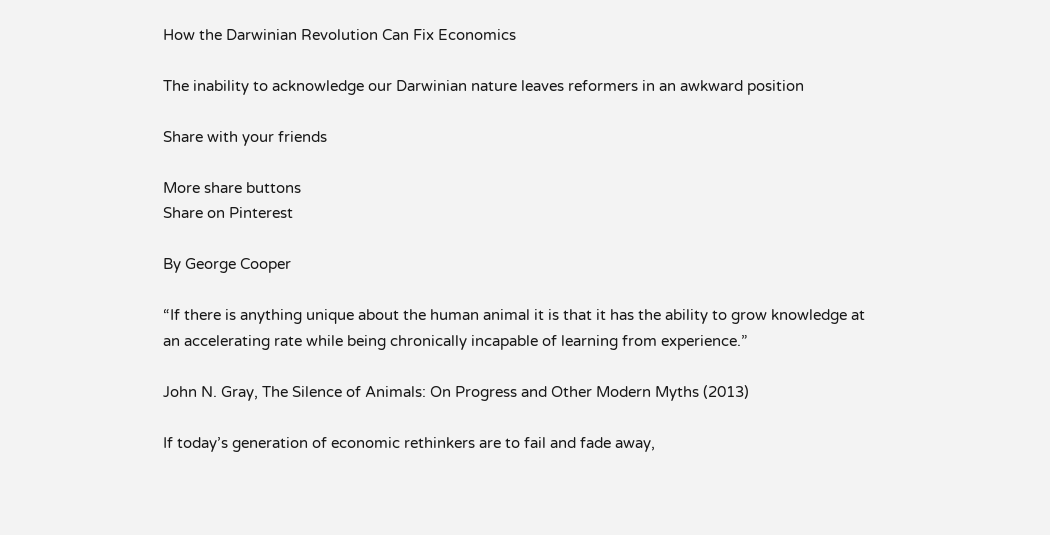How the Darwinian Revolution Can Fix Economics

The inability to acknowledge our Darwinian nature leaves reformers in an awkward position

Share with your friends

More share buttons
Share on Pinterest

By George Cooper

“If there is anything unique about the human animal it is that it has the ability to grow knowledge at an accelerating rate while being chronically incapable of learning from experience.”

John N. Gray, The Silence of Animals: On Progress and Other Modern Myths (2013)

If today’s generation of economic rethinkers are to fail and fade away,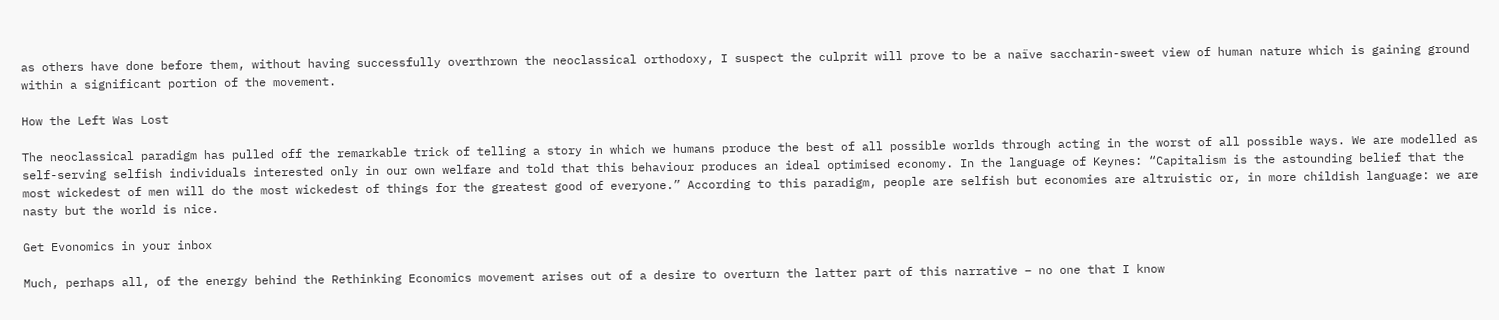as others have done before them, without having successfully overthrown the neoclassical orthodoxy, I suspect the culprit will prove to be a naïve saccharin-sweet view of human nature which is gaining ground within a significant portion of the movement.

How the Left Was Lost

The neoclassical paradigm has pulled off the remarkable trick of telling a story in which we humans produce the best of all possible worlds through acting in the worst of all possible ways. We are modelled as self-serving selfish individuals interested only in our own welfare and told that this behaviour produces an ideal optimised economy. In the language of Keynes: “Capitalism is the astounding belief that the most wickedest of men will do the most wickedest of things for the greatest good of everyone.” According to this paradigm, people are selfish but economies are altruistic or, in more childish language: we are nasty but the world is nice.

Get Evonomics in your inbox

Much, perhaps all, of the energy behind the Rethinking Economics movement arises out of a desire to overturn the latter part of this narrative – no one that I know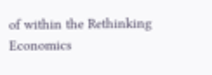of within the Rethinking Economics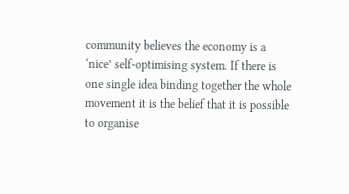community believes the economy is a ‘nice’ self-optimising system. If there is one single idea binding together the whole movement it is the belief that it is possible to organise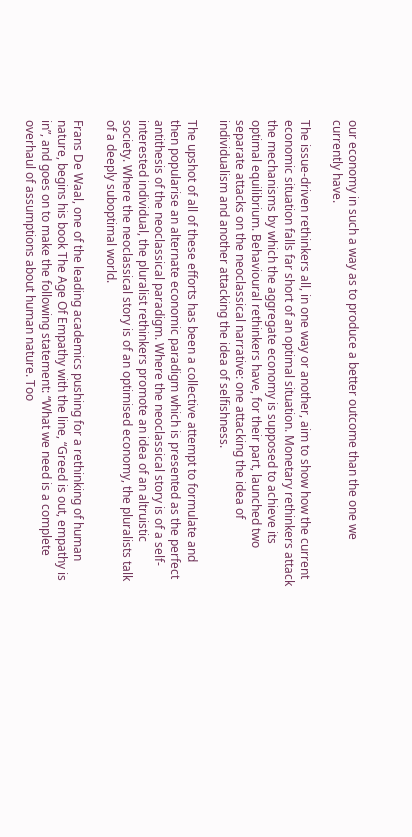our economy in such a way as to produce a better outcome than the one we currently have.

The issue-driven rethinkers all, in one way or another, aim to show how the current economic situation falls far short of an optimal situation. Monetary rethinkers attack the mechanisms by which the aggregate economy is supposed to achieve its optimal equilibrium. Behavioural rethinkers have, for their part, launched two separate attacks on the neoclassical narrative: one attacking the idea of individualism and another attacking the idea of selfishness.

The upshot of all of these efforts has been a collective attempt to formulate and then popularise an alternate economic paradigm which is presented as the perfect antithesis of the neoclassical paradigm. Where the neoclassical story is of a self-interested individual, the pluralist rethinkers promote an idea of an altruistic society. Where the neoclassical story is of an optimised economy, the pluralists talk of a deeply suboptimal world.

Frans De Waal, one of the leading academics pushing for a rethinking of human nature, begins his book The Age Of Empathy with the line, “Greed is out, empathy is in”, and goes on to make the following statement: “What we need is a complete overhaul of assumptions about human nature. Too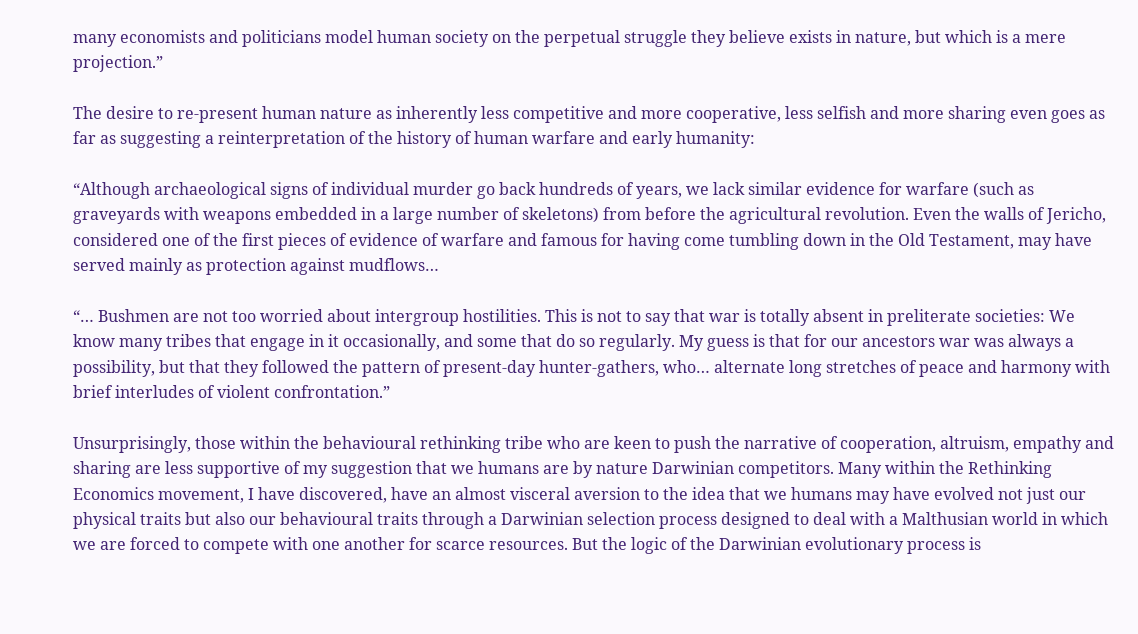many economists and politicians model human society on the perpetual struggle they believe exists in nature, but which is a mere projection.”

The desire to re-present human nature as inherently less competitive and more cooperative, less selfish and more sharing even goes as far as suggesting a reinterpretation of the history of human warfare and early humanity:

“Although archaeological signs of individual murder go back hundreds of years, we lack similar evidence for warfare (such as graveyards with weapons embedded in a large number of skeletons) from before the agricultural revolution. Even the walls of Jericho, considered one of the first pieces of evidence of warfare and famous for having come tumbling down in the Old Testament, may have served mainly as protection against mudflows…

“… Bushmen are not too worried about intergroup hostilities. This is not to say that war is totally absent in preliterate societies: We know many tribes that engage in it occasionally, and some that do so regularly. My guess is that for our ancestors war was always a possibility, but that they followed the pattern of present-day hunter-gathers, who… alternate long stretches of peace and harmony with brief interludes of violent confrontation.”

Unsurprisingly, those within the behavioural rethinking tribe who are keen to push the narrative of cooperation, altruism, empathy and sharing are less supportive of my suggestion that we humans are by nature Darwinian competitors. Many within the Rethinking Economics movement, I have discovered, have an almost visceral aversion to the idea that we humans may have evolved not just our physical traits but also our behavioural traits through a Darwinian selection process designed to deal with a Malthusian world in which we are forced to compete with one another for scarce resources. But the logic of the Darwinian evolutionary process is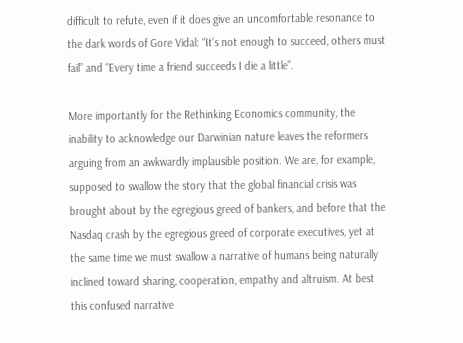difficult to refute, even if it does give an uncomfortable resonance to the dark words of Gore Vidal: “It’s not enough to succeed, others must fail” and “Every time a friend succeeds I die a little”.

More importantly for the Rethinking Economics community, the inability to acknowledge our Darwinian nature leaves the reformers arguing from an awkwardly implausible position. We are, for example, supposed to swallow the story that the global financial crisis was brought about by the egregious greed of bankers, and before that the Nasdaq crash by the egregious greed of corporate executives, yet at the same time we must swallow a narrative of humans being naturally inclined toward sharing, cooperation, empathy and altruism. At best this confused narrative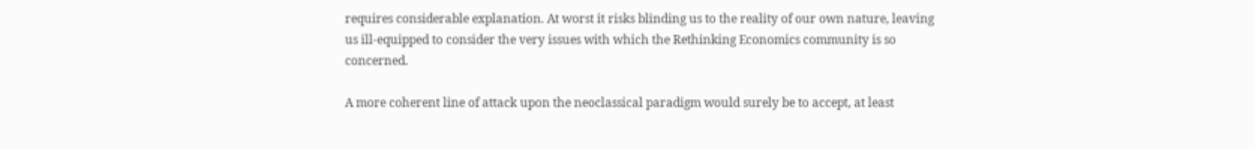requires considerable explanation. At worst it risks blinding us to the reality of our own nature, leaving us ill-equipped to consider the very issues with which the Rethinking Economics community is so concerned.

A more coherent line of attack upon the neoclassical paradigm would surely be to accept, at least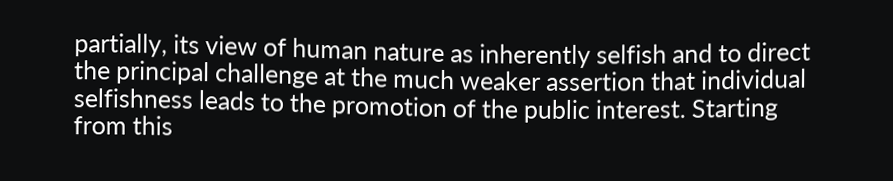partially, its view of human nature as inherently selfish and to direct the principal challenge at the much weaker assertion that individual selfishness leads to the promotion of the public interest. Starting from this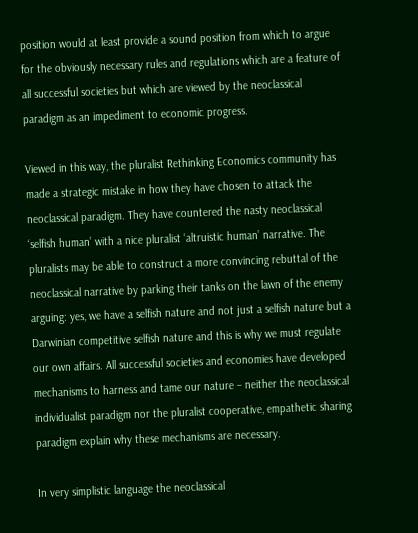position would at least provide a sound position from which to argue for the obviously necessary rules and regulations which are a feature of all successful societies but which are viewed by the neoclassical paradigm as an impediment to economic progress.

Viewed in this way, the pluralist Rethinking Economics community has made a strategic mistake in how they have chosen to attack the neoclassical paradigm. They have countered the nasty neoclassical ‘selfish human’ with a nice pluralist ‘altruistic human’ narrative. The pluralists may be able to construct a more convincing rebuttal of the neoclassical narrative by parking their tanks on the lawn of the enemy arguing: yes, we have a selfish nature and not just a selfish nature but a Darwinian competitive selfish nature and this is why we must regulate our own affairs. All successful societies and economies have developed mechanisms to harness and tame our nature – neither the neoclassical individualist paradigm nor the pluralist cooperative, empathetic sharing paradigm explain why these mechanisms are necessary.

In very simplistic language the neoclassical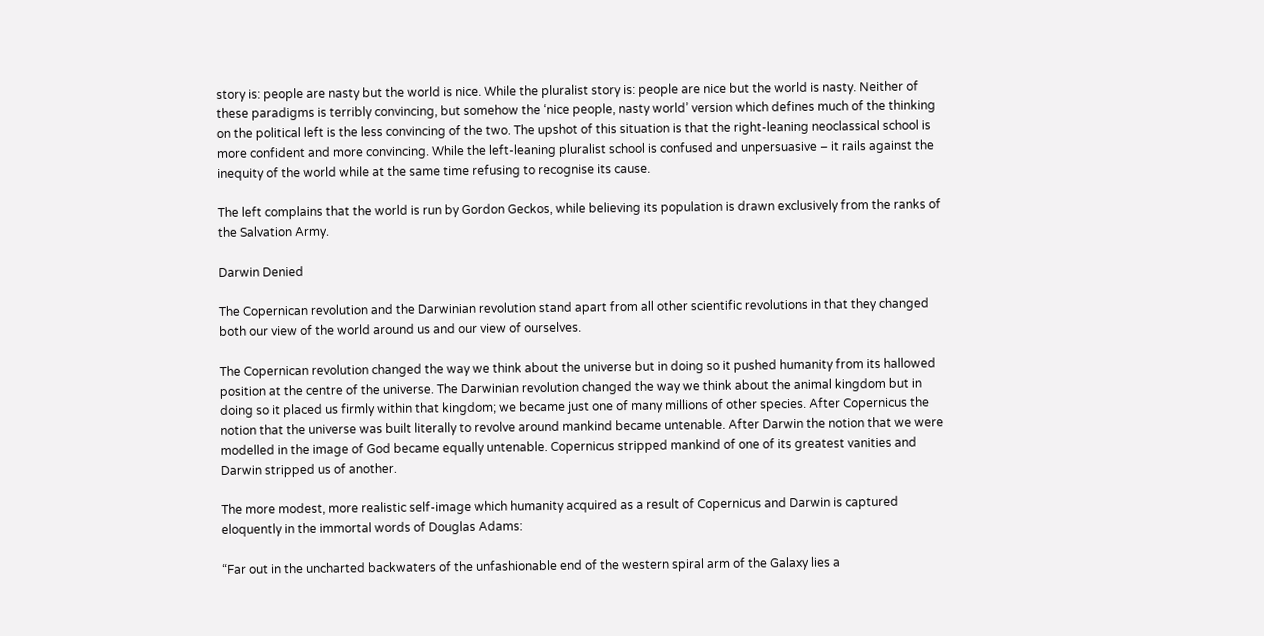story is: people are nasty but the world is nice. While the pluralist story is: people are nice but the world is nasty. Neither of these paradigms is terribly convincing, but somehow the ‘nice people, nasty world’ version which defines much of the thinking on the political left is the less convincing of the two. The upshot of this situation is that the right-leaning neoclassical school is more confident and more convincing. While the left-leaning pluralist school is confused and unpersuasive – it rails against the inequity of the world while at the same time refusing to recognise its cause.

The left complains that the world is run by Gordon Geckos, while believing its population is drawn exclusively from the ranks of the Salvation Army.

Darwin Denied

The Copernican revolution and the Darwinian revolution stand apart from all other scientific revolutions in that they changed both our view of the world around us and our view of ourselves.

The Copernican revolution changed the way we think about the universe but in doing so it pushed humanity from its hallowed position at the centre of the universe. The Darwinian revolution changed the way we think about the animal kingdom but in doing so it placed us firmly within that kingdom; we became just one of many millions of other species. After Copernicus the notion that the universe was built literally to revolve around mankind became untenable. After Darwin the notion that we were modelled in the image of God became equally untenable. Copernicus stripped mankind of one of its greatest vanities and Darwin stripped us of another.

The more modest, more realistic self-image which humanity acquired as a result of Copernicus and Darwin is captured eloquently in the immortal words of Douglas Adams:

“Far out in the uncharted backwaters of the unfashionable end of the western spiral arm of the Galaxy lies a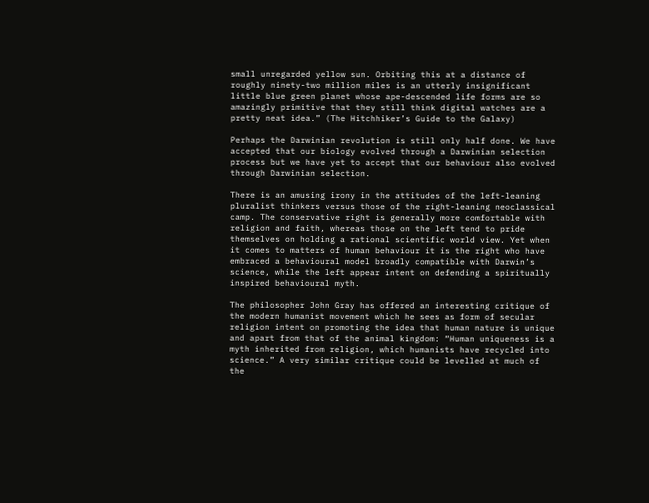small unregarded yellow sun. Orbiting this at a distance of roughly ninety-two million miles is an utterly insignificant little blue green planet whose ape-descended life forms are so amazingly primitive that they still think digital watches are a pretty neat idea.” (The Hitchhiker’s Guide to the Galaxy)

Perhaps the Darwinian revolution is still only half done. We have accepted that our biology evolved through a Darwinian selection process but we have yet to accept that our behaviour also evolved through Darwinian selection.

There is an amusing irony in the attitudes of the left-leaning pluralist thinkers versus those of the right-leaning neoclassical camp. The conservative right is generally more comfortable with religion and faith, whereas those on the left tend to pride themselves on holding a rational scientific world view. Yet when it comes to matters of human behaviour it is the right who have embraced a behavioural model broadly compatible with Darwin’s science, while the left appear intent on defending a spiritually inspired behavioural myth.

The philosopher John Gray has offered an interesting critique of the modern humanist movement which he sees as form of secular religion intent on promoting the idea that human nature is unique and apart from that of the animal kingdom: “Human uniqueness is a myth inherited from religion, which humanists have recycled into science.” A very similar critique could be levelled at much of the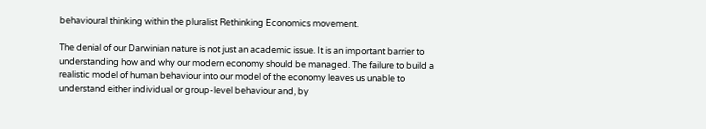behavioural thinking within the pluralist Rethinking Economics movement.

The denial of our Darwinian nature is not just an academic issue. It is an important barrier to understanding how and why our modern economy should be managed. The failure to build a realistic model of human behaviour into our model of the economy leaves us unable to understand either individual or group-level behaviour and, by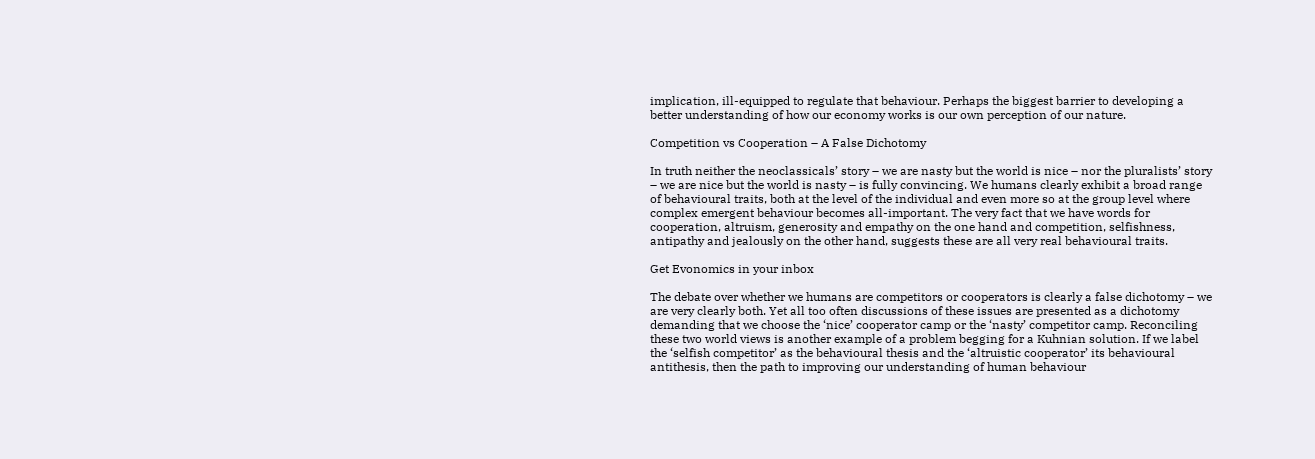implication, ill-equipped to regulate that behaviour. Perhaps the biggest barrier to developing a better understanding of how our economy works is our own perception of our nature.

Competition vs Cooperation – A False Dichotomy

In truth neither the neoclassicals’ story – we are nasty but the world is nice – nor the pluralists’ story – we are nice but the world is nasty – is fully convincing. We humans clearly exhibit a broad range of behavioural traits, both at the level of the individual and even more so at the group level where complex emergent behaviour becomes all-important. The very fact that we have words for cooperation, altruism, generosity and empathy on the one hand and competition, selfishness, antipathy and jealously on the other hand, suggests these are all very real behavioural traits.

Get Evonomics in your inbox

The debate over whether we humans are competitors or cooperators is clearly a false dichotomy – we are very clearly both. Yet all too often discussions of these issues are presented as a dichotomy demanding that we choose the ‘nice’ cooperator camp or the ‘nasty’ competitor camp. Reconciling these two world views is another example of a problem begging for a Kuhnian solution. If we label the ‘selfish competitor’ as the behavioural thesis and the ‘altruistic cooperator’ its behavioural antithesis, then the path to improving our understanding of human behaviour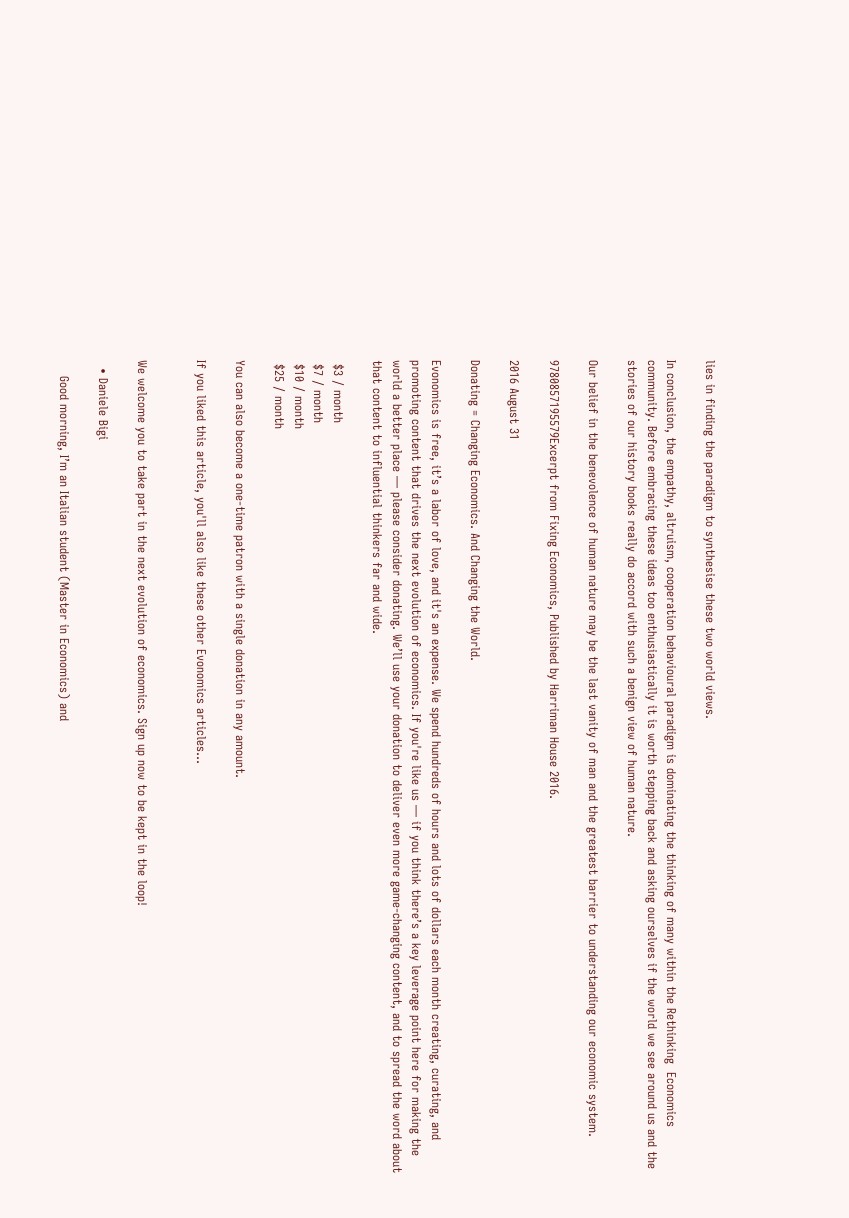lies in finding the paradigm to synthesise these two world views.

In conclusion, the empathy, altruism, cooperation behavioural paradigm is dominating the thinking of many within the Rethinking  Economics community. Before embracing these ideas too enthusiastically it is worth stepping back and asking ourselves if the world we see around us and the stories of our history books really do accord with such a benign view of human nature.

Our belief in the benevolence of human nature may be the last vanity of man and the greatest barrier to understanding our economic system.

9780857195579Excerpt from Fixing Economics, Published by Harriman House 2016.

2016 August 31

Donating = Changing Economics. And Changing the World.

Evonomics is free, it’s a labor of love, and it's an expense. We spend hundreds of hours and lots of dollars each month creating, curating, and promoting content that drives the next evolution of economics. If you're like us — if you think there’s a key leverage point here for making the world a better place — please consider donating. We’ll use your donation to deliver even more game-changing content, and to spread the word about that content to influential thinkers far and wide.

 $3 / month
 $7 / month
 $10 / month
 $25 / month

You can also become a one-time patron with a single donation in any amount.

If you liked this article, you'll also like these other Evonomics articles...


We welcome you to take part in the next evolution of economics. Sign up now to be kept in the loop!

  • Daniele Bigi

    Good morning, I’m an Italian student (Master in Economics) and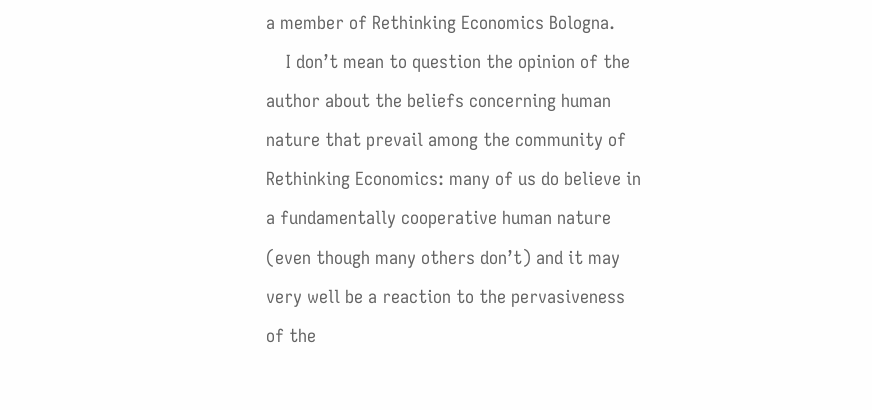a member of Rethinking Economics Bologna.
    I don’t mean to question the opinion of the author about the beliefs concerning human nature that prevail among the community of Rethinking Economics: many of us do believe in a fundamentally cooperative human nature (even though many others don’t) and it may very well be a reaction to the pervasiveness of the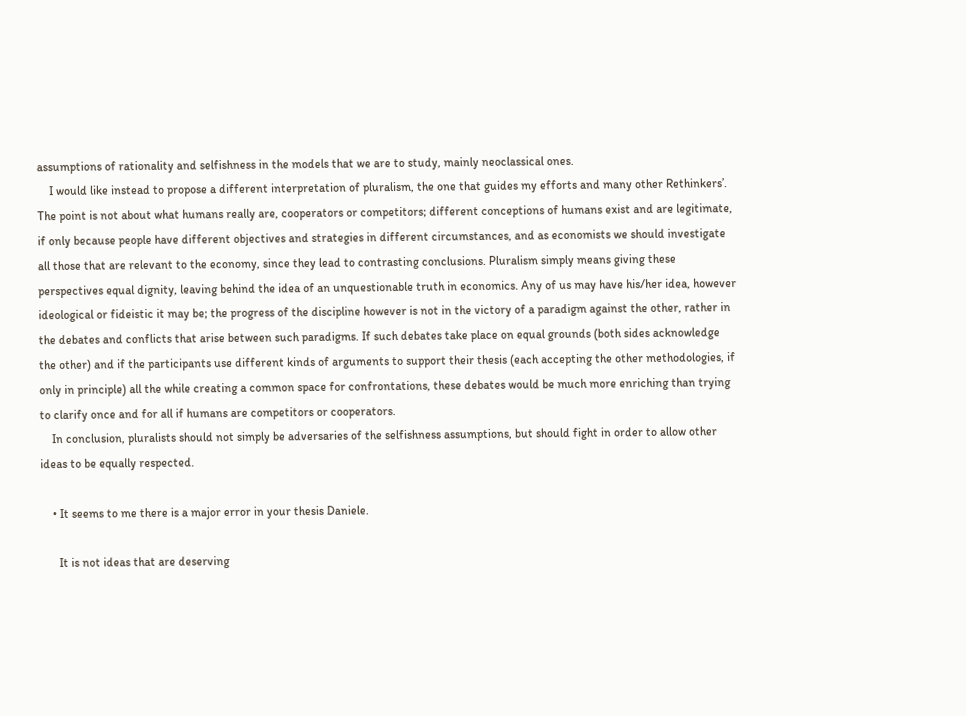assumptions of rationality and selfishness in the models that we are to study, mainly neoclassical ones.
    I would like instead to propose a different interpretation of pluralism, the one that guides my efforts and many other Rethinkers’. The point is not about what humans really are, cooperators or competitors; different conceptions of humans exist and are legitimate, if only because people have different objectives and strategies in different circumstances, and as economists we should investigate all those that are relevant to the economy, since they lead to contrasting conclusions. Pluralism simply means giving these perspectives equal dignity, leaving behind the idea of an unquestionable truth in economics. Any of us may have his/her idea, however ideological or fideistic it may be; the progress of the discipline however is not in the victory of a paradigm against the other, rather in the debates and conflicts that arise between such paradigms. If such debates take place on equal grounds (both sides acknowledge the other) and if the participants use different kinds of arguments to support their thesis (each accepting the other methodologies, if only in principle) all the while creating a common space for confrontations, these debates would be much more enriching than trying to clarify once and for all if humans are competitors or cooperators.
    In conclusion, pluralists should not simply be adversaries of the selfishness assumptions, but should fight in order to allow other ideas to be equally respected.

    • It seems to me there is a major error in your thesis Daniele.

      It is not ideas that are deserving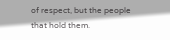of respect, but the people that hold them.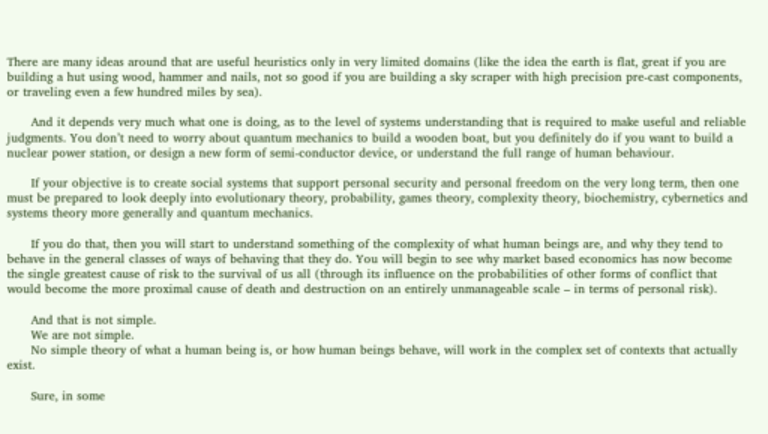There are many ideas around that are useful heuristics only in very limited domains (like the idea the earth is flat, great if you are building a hut using wood, hammer and nails, not so good if you are building a sky scraper with high precision pre-cast components, or traveling even a few hundred miles by sea).

      And it depends very much what one is doing, as to the level of systems understanding that is required to make useful and reliable judgments. You don’t need to worry about quantum mechanics to build a wooden boat, but you definitely do if you want to build a nuclear power station, or design a new form of semi-conductor device, or understand the full range of human behaviour.

      If your objective is to create social systems that support personal security and personal freedom on the very long term, then one must be prepared to look deeply into evolutionary theory, probability, games theory, complexity theory, biochemistry, cybernetics and systems theory more generally and quantum mechanics.

      If you do that, then you will start to understand something of the complexity of what human beings are, and why they tend to behave in the general classes of ways of behaving that they do. You will begin to see why market based economics has now become the single greatest cause of risk to the survival of us all (through its influence on the probabilities of other forms of conflict that would become the more proximal cause of death and destruction on an entirely unmanageable scale – in terms of personal risk).

      And that is not simple.
      We are not simple.
      No simple theory of what a human being is, or how human beings behave, will work in the complex set of contexts that actually exist.

      Sure, in some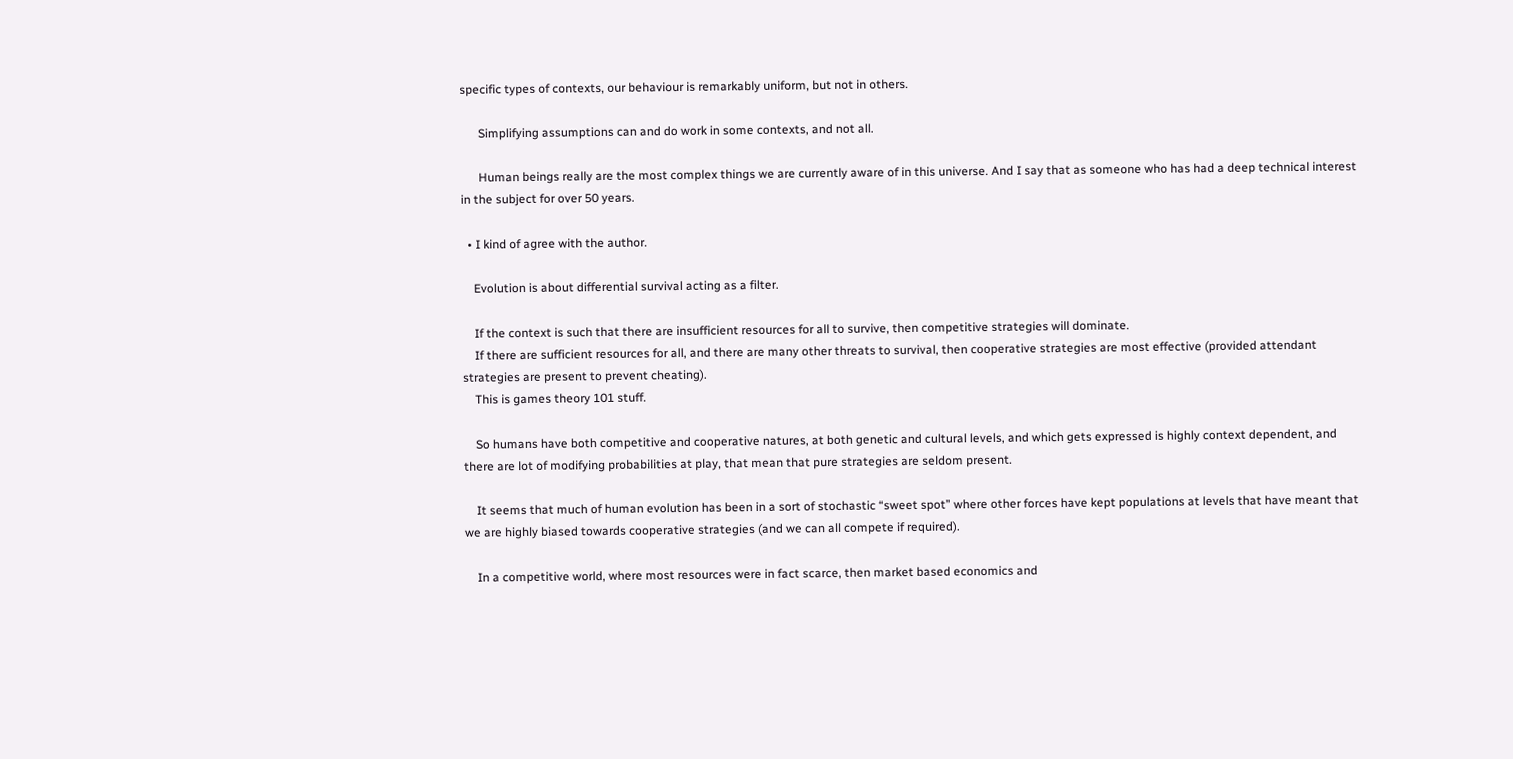specific types of contexts, our behaviour is remarkably uniform, but not in others.

      Simplifying assumptions can and do work in some contexts, and not all.

      Human beings really are the most complex things we are currently aware of in this universe. And I say that as someone who has had a deep technical interest in the subject for over 50 years.

  • I kind of agree with the author.

    Evolution is about differential survival acting as a filter.

    If the context is such that there are insufficient resources for all to survive, then competitive strategies will dominate.
    If there are sufficient resources for all, and there are many other threats to survival, then cooperative strategies are most effective (provided attendant strategies are present to prevent cheating).
    This is games theory 101 stuff.

    So humans have both competitive and cooperative natures, at both genetic and cultural levels, and which gets expressed is highly context dependent, and there are lot of modifying probabilities at play, that mean that pure strategies are seldom present.

    It seems that much of human evolution has been in a sort of stochastic “sweet spot” where other forces have kept populations at levels that have meant that we are highly biased towards cooperative strategies (and we can all compete if required).

    In a competitive world, where most resources were in fact scarce, then market based economics and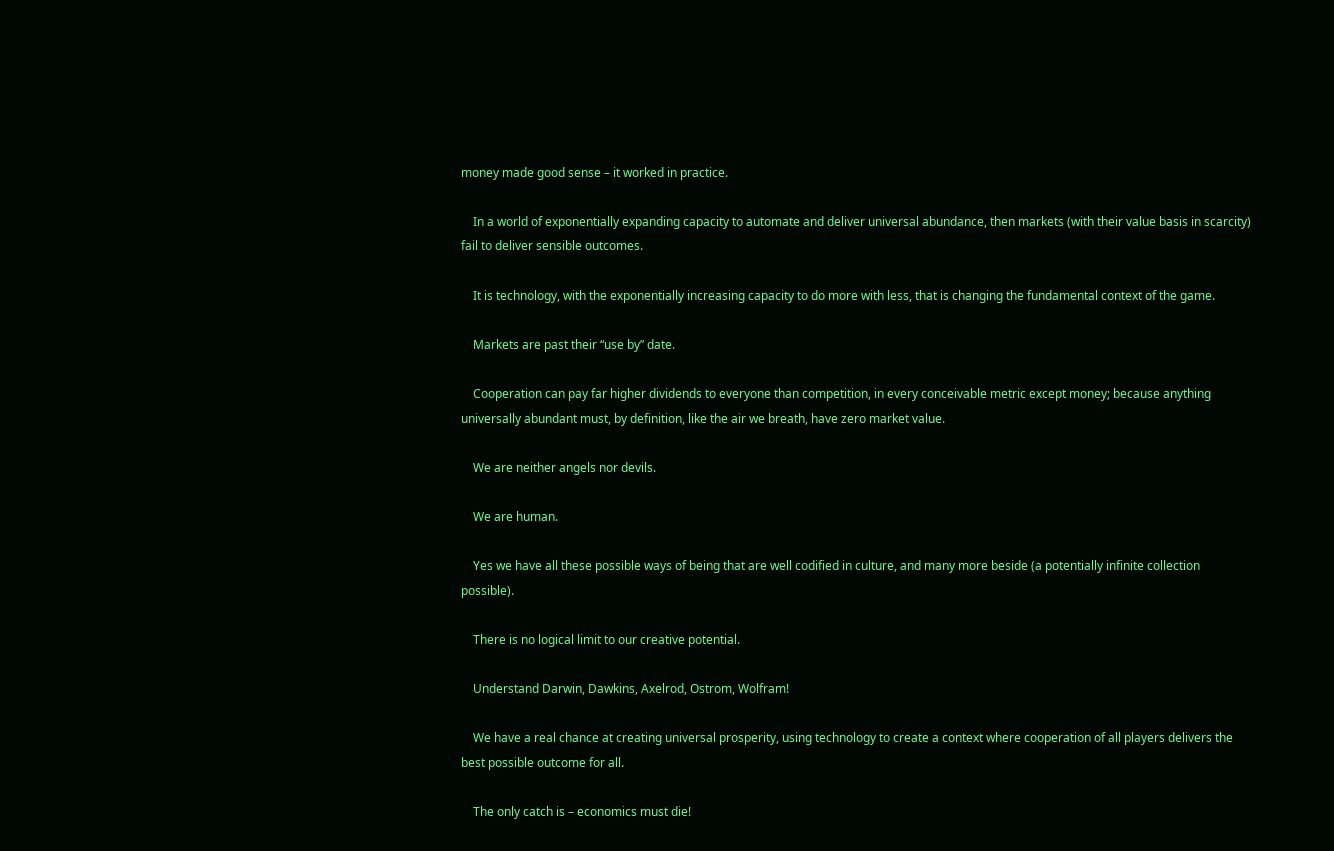money made good sense – it worked in practice.

    In a world of exponentially expanding capacity to automate and deliver universal abundance, then markets (with their value basis in scarcity) fail to deliver sensible outcomes.

    It is technology, with the exponentially increasing capacity to do more with less, that is changing the fundamental context of the game.

    Markets are past their “use by” date.

    Cooperation can pay far higher dividends to everyone than competition, in every conceivable metric except money; because anything universally abundant must, by definition, like the air we breath, have zero market value.

    We are neither angels nor devils.

    We are human.

    Yes we have all these possible ways of being that are well codified in culture, and many more beside (a potentially infinite collection possible).

    There is no logical limit to our creative potential.

    Understand Darwin, Dawkins, Axelrod, Ostrom, Wolfram!

    We have a real chance at creating universal prosperity, using technology to create a context where cooperation of all players delivers the best possible outcome for all.

    The only catch is – economics must die!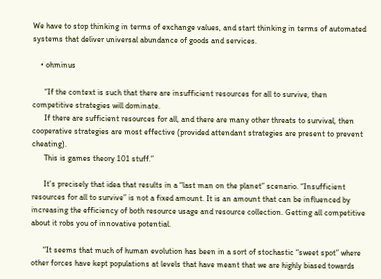We have to stop thinking in terms of exchange values, and start thinking in terms of automated systems that deliver universal abundance of goods and services.

    • ohminus

      “If the context is such that there are insufficient resources for all to survive, then competitive strategies will dominate.
      If there are sufficient resources for all, and there are many other threats to survival, then cooperative strategies are most effective (provided attendant strategies are present to prevent cheating).
      This is games theory 101 stuff.”

      It’s precisely that idea that results in a “last man on the planet” scenario. “Insufficient resources for all to survive” is not a fixed amount. It is an amount that can be influenced by increasing the efficiency of both resource usage and resource collection. Getting all competitive about it robs you of innovative potential.

      “It seems that much of human evolution has been in a sort of stochastic “sweet spot” where other forces have kept populations at levels that have meant that we are highly biased towards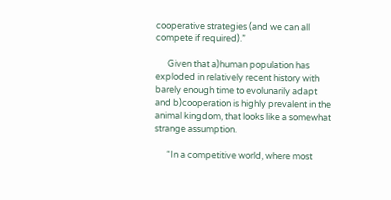cooperative strategies (and we can all compete if required).”

      Given that a)human population has exploded in relatively recent history with barely enough time to evolunarily adapt and b)cooperation is highly prevalent in the animal kingdom, that looks like a somewhat strange assumption.

      “In a competitive world, where most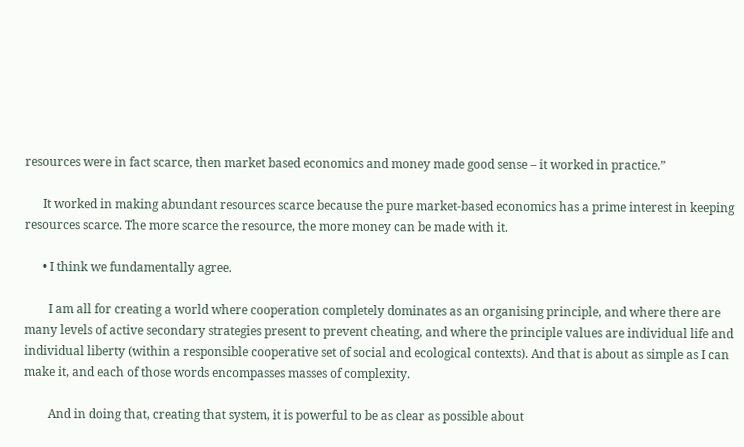resources were in fact scarce, then market based economics and money made good sense – it worked in practice.”

      It worked in making abundant resources scarce because the pure market-based economics has a prime interest in keeping resources scarce. The more scarce the resource, the more money can be made with it.

      • I think we fundamentally agree.

        I am all for creating a world where cooperation completely dominates as an organising principle, and where there are many levels of active secondary strategies present to prevent cheating, and where the principle values are individual life and individual liberty (within a responsible cooperative set of social and ecological contexts). And that is about as simple as I can make it, and each of those words encompasses masses of complexity.

        And in doing that, creating that system, it is powerful to be as clear as possible about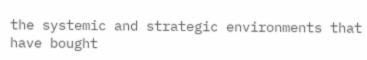the systemic and strategic environments that have bought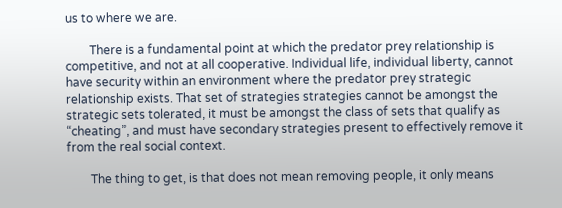us to where we are.

        There is a fundamental point at which the predator prey relationship is competitive, and not at all cooperative. Individual life, individual liberty, cannot have security within an environment where the predator prey strategic relationship exists. That set of strategies strategies cannot be amongst the strategic sets tolerated, it must be amongst the class of sets that qualify as “cheating”, and must have secondary strategies present to effectively remove it from the real social context.

        The thing to get, is that does not mean removing people, it only means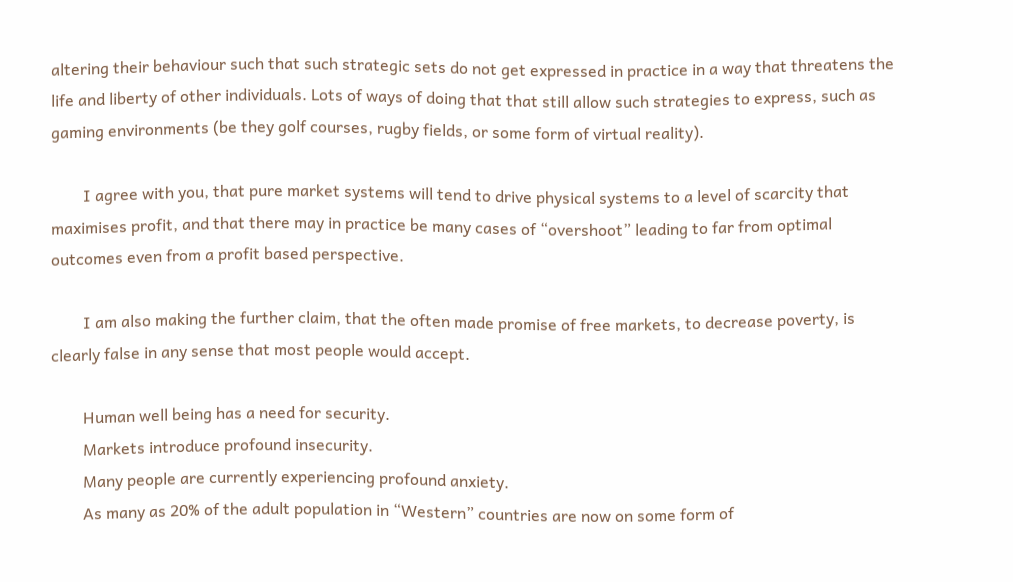altering their behaviour such that such strategic sets do not get expressed in practice in a way that threatens the life and liberty of other individuals. Lots of ways of doing that that still allow such strategies to express, such as gaming environments (be they golf courses, rugby fields, or some form of virtual reality).

        I agree with you, that pure market systems will tend to drive physical systems to a level of scarcity that maximises profit, and that there may in practice be many cases of “overshoot” leading to far from optimal outcomes even from a profit based perspective.

        I am also making the further claim, that the often made promise of free markets, to decrease poverty, is clearly false in any sense that most people would accept.

        Human well being has a need for security.
        Markets introduce profound insecurity.
        Many people are currently experiencing profound anxiety.
        As many as 20% of the adult population in “Western” countries are now on some form of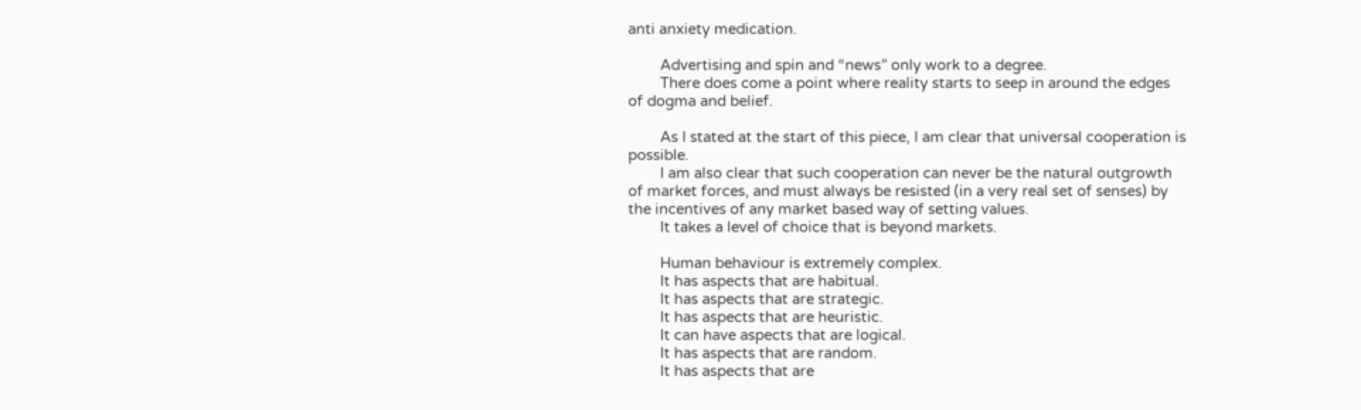anti anxiety medication.

        Advertising and spin and “news” only work to a degree.
        There does come a point where reality starts to seep in around the edges of dogma and belief.

        As I stated at the start of this piece, I am clear that universal cooperation is possible.
        I am also clear that such cooperation can never be the natural outgrowth of market forces, and must always be resisted (in a very real set of senses) by the incentives of any market based way of setting values.
        It takes a level of choice that is beyond markets.

        Human behaviour is extremely complex.
        It has aspects that are habitual.
        It has aspects that are strategic.
        It has aspects that are heuristic.
        It can have aspects that are logical.
        It has aspects that are random.
        It has aspects that are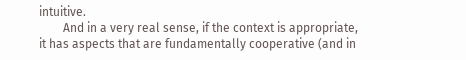intuitive.
        And in a very real sense, if the context is appropriate, it has aspects that are fundamentally cooperative (and in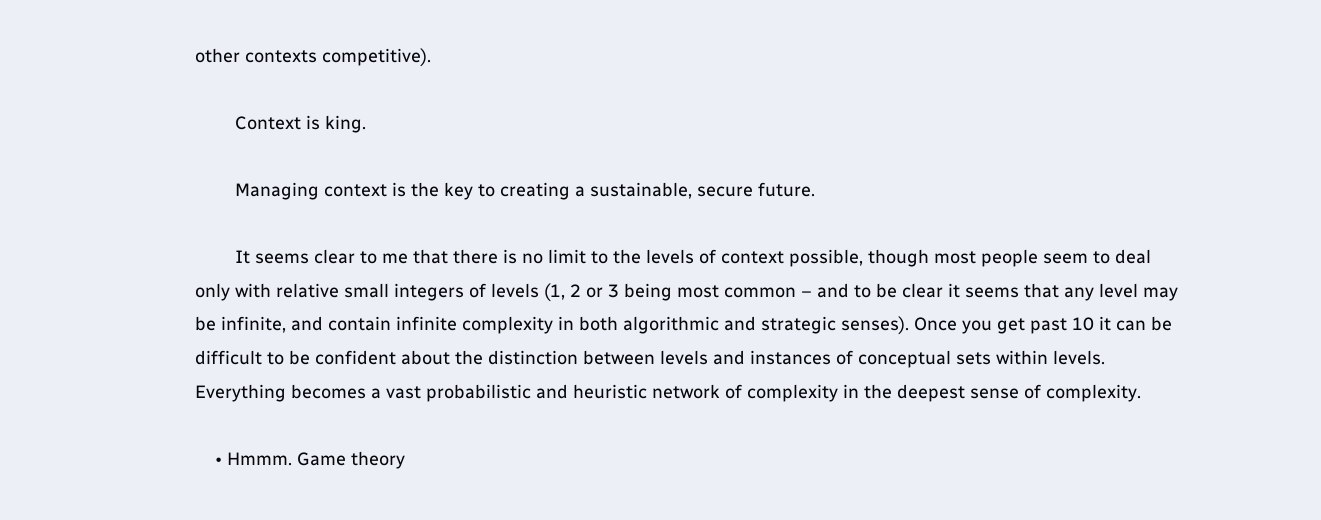other contexts competitive).

        Context is king.

        Managing context is the key to creating a sustainable, secure future.

        It seems clear to me that there is no limit to the levels of context possible, though most people seem to deal only with relative small integers of levels (1, 2 or 3 being most common – and to be clear it seems that any level may be infinite, and contain infinite complexity in both algorithmic and strategic senses). Once you get past 10 it can be difficult to be confident about the distinction between levels and instances of conceptual sets within levels. Everything becomes a vast probabilistic and heuristic network of complexity in the deepest sense of complexity.

    • Hmmm. Game theory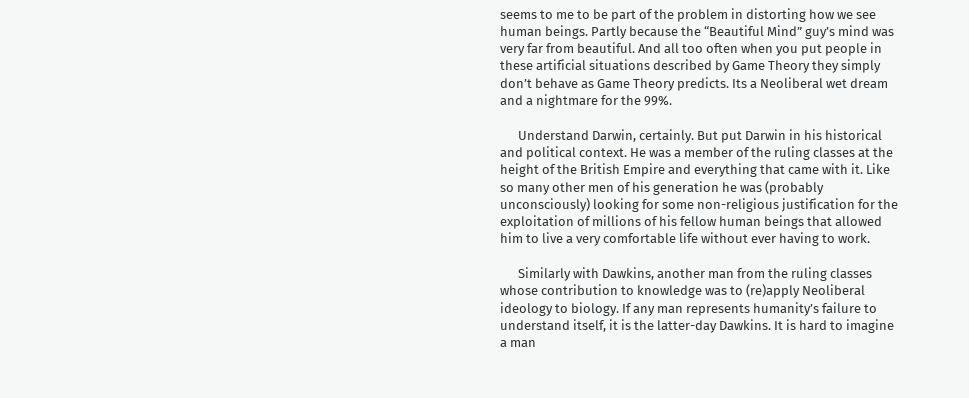seems to me to be part of the problem in distorting how we see human beings. Partly because the “Beautiful Mind” guy’s mind was very far from beautiful. And all too often when you put people in these artificial situations described by Game Theory they simply don’t behave as Game Theory predicts. Its a Neoliberal wet dream and a nightmare for the 99%.

      Understand Darwin, certainly. But put Darwin in his historical and political context. He was a member of the ruling classes at the height of the British Empire and everything that came with it. Like so many other men of his generation he was (probably unconsciously) looking for some non-religious justification for the exploitation of millions of his fellow human beings that allowed him to live a very comfortable life without ever having to work.

      Similarly with Dawkins, another man from the ruling classes whose contribution to knowledge was to (re)apply Neoliberal ideology to biology. If any man represents humanity’s failure to understand itself, it is the latter-day Dawkins. It is hard to imagine a man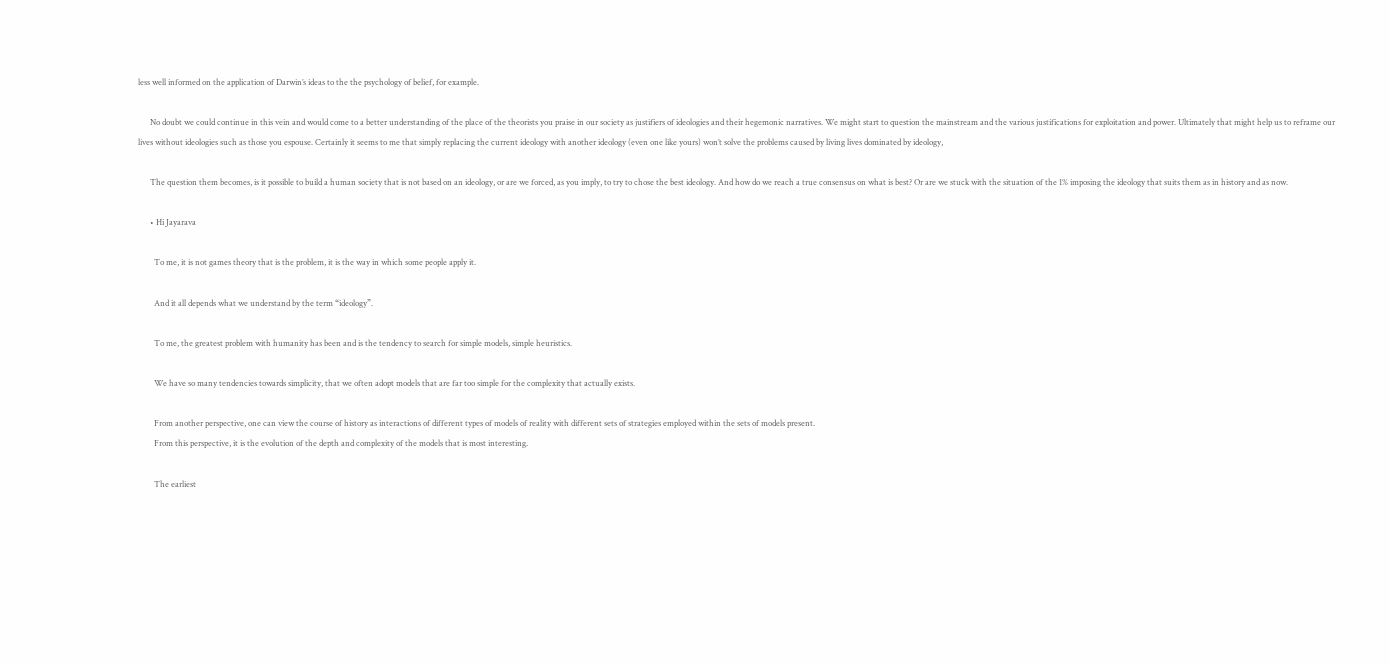less well informed on the application of Darwin’s ideas to the the psychology of belief, for example.

      No doubt we could continue in this vein and would come to a better understanding of the place of the theorists you praise in our society as justifiers of ideologies and their hegemonic narratives. We might start to question the mainstream and the various justifications for exploitation and power. Ultimately that might help us to reframe our lives without ideologies such as those you espouse. Certainly it seems to me that simply replacing the current ideology with another ideology (even one like yours) won’t solve the problems caused by living lives dominated by ideology,

      The question them becomes, is it possible to build a human society that is not based on an ideology, or are we forced, as you imply, to try to chose the best ideology. And how do we reach a true consensus on what is best? Or are we stuck with the situation of the 1% imposing the ideology that suits them as in history and as now.

      • Hi Jayarava

        To me, it is not games theory that is the problem, it is the way in which some people apply it.

        And it all depends what we understand by the term “ideology”.

        To me, the greatest problem with humanity has been and is the tendency to search for simple models, simple heuristics.

        We have so many tendencies towards simplicity, that we often adopt models that are far too simple for the complexity that actually exists.

        From another perspective, one can view the course of history as interactions of different types of models of reality with different sets of strategies employed within the sets of models present.
        From this perspective, it is the evolution of the depth and complexity of the models that is most interesting.

        The earliest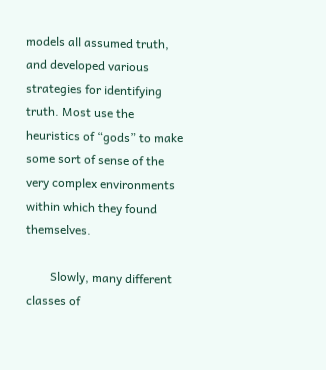models all assumed truth, and developed various strategies for identifying truth. Most use the heuristics of “gods” to make some sort of sense of the very complex environments within which they found themselves.

        Slowly, many different classes of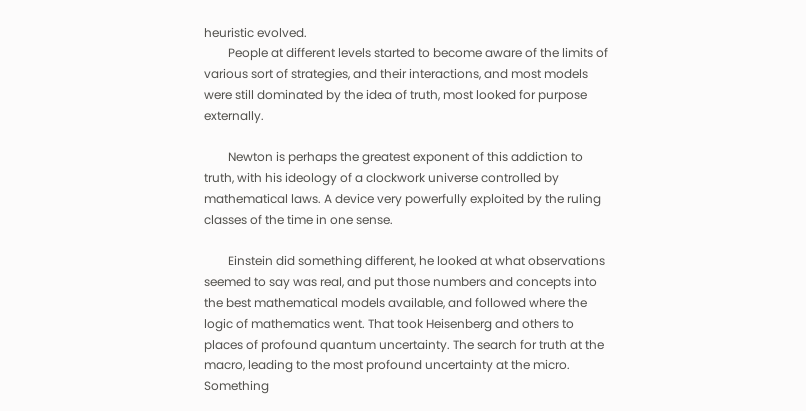heuristic evolved.
        People at different levels started to become aware of the limits of various sort of strategies, and their interactions, and most models were still dominated by the idea of truth, most looked for purpose externally.

        Newton is perhaps the greatest exponent of this addiction to truth, with his ideology of a clockwork universe controlled by mathematical laws. A device very powerfully exploited by the ruling classes of the time in one sense.

        Einstein did something different, he looked at what observations seemed to say was real, and put those numbers and concepts into the best mathematical models available, and followed where the logic of mathematics went. That took Heisenberg and others to places of profound quantum uncertainty. The search for truth at the macro, leading to the most profound uncertainty at the micro. Something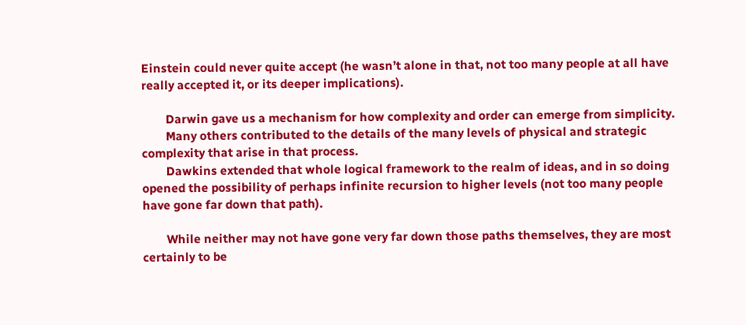Einstein could never quite accept (he wasn’t alone in that, not too many people at all have really accepted it, or its deeper implications).

        Darwin gave us a mechanism for how complexity and order can emerge from simplicity.
        Many others contributed to the details of the many levels of physical and strategic complexity that arise in that process.
        Dawkins extended that whole logical framework to the realm of ideas, and in so doing opened the possibility of perhaps infinite recursion to higher levels (not too many people have gone far down that path).

        While neither may not have gone very far down those paths themselves, they are most certainly to be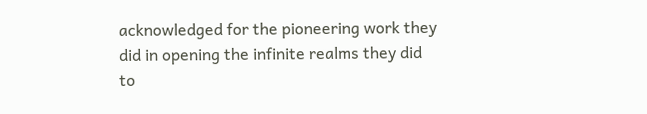acknowledged for the pioneering work they did in opening the infinite realms they did to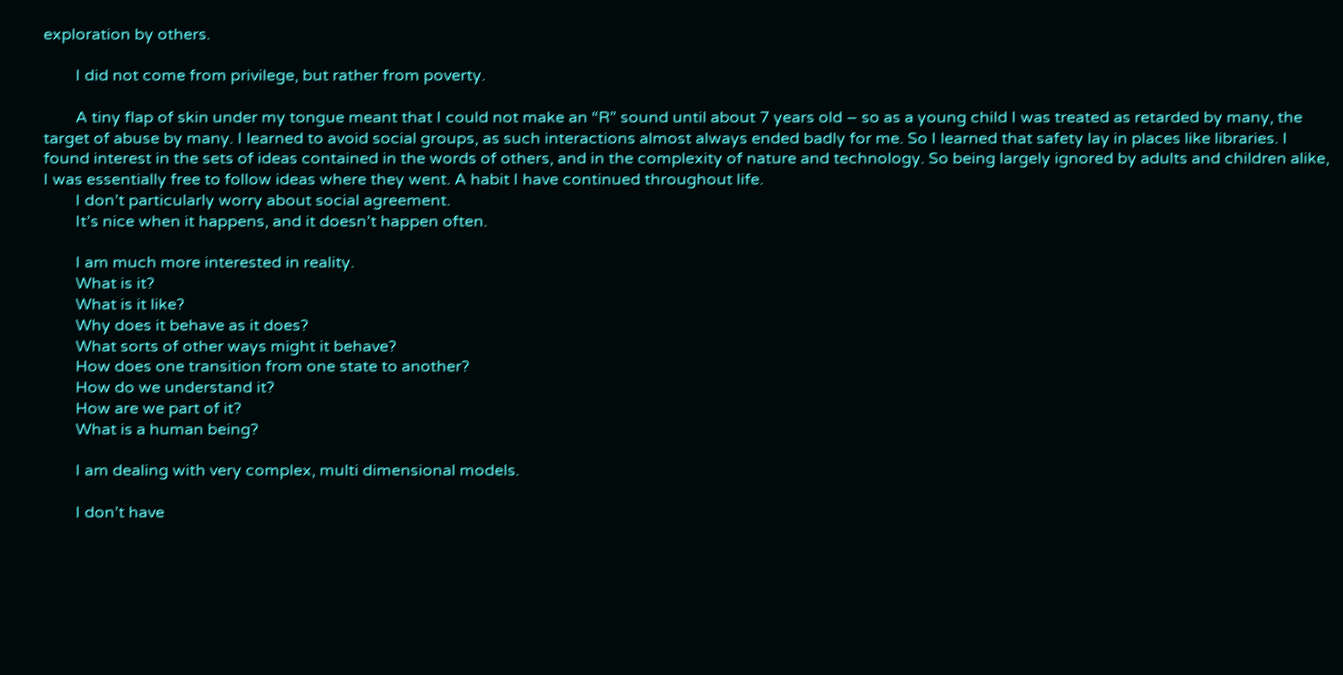exploration by others.

        I did not come from privilege, but rather from poverty.

        A tiny flap of skin under my tongue meant that I could not make an “R” sound until about 7 years old – so as a young child I was treated as retarded by many, the target of abuse by many. I learned to avoid social groups, as such interactions almost always ended badly for me. So I learned that safety lay in places like libraries. I found interest in the sets of ideas contained in the words of others, and in the complexity of nature and technology. So being largely ignored by adults and children alike, I was essentially free to follow ideas where they went. A habit I have continued throughout life.
        I don’t particularly worry about social agreement.
        It’s nice when it happens, and it doesn’t happen often.

        I am much more interested in reality.
        What is it?
        What is it like?
        Why does it behave as it does?
        What sorts of other ways might it behave?
        How does one transition from one state to another?
        How do we understand it?
        How are we part of it?
        What is a human being?

        I am dealing with very complex, multi dimensional models.

        I don’t have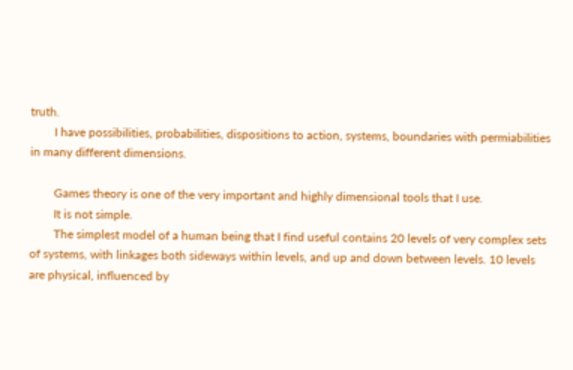truth.
        I have possibilities, probabilities, dispositions to action, systems, boundaries with permiabilities in many different dimensions.

        Games theory is one of the very important and highly dimensional tools that I use.
        It is not simple.
        The simplest model of a human being that I find useful contains 20 levels of very complex sets of systems, with linkages both sideways within levels, and up and down between levels. 10 levels are physical, influenced by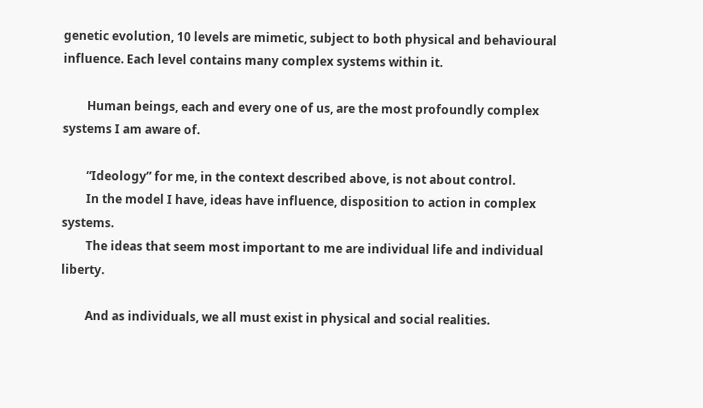genetic evolution, 10 levels are mimetic, subject to both physical and behavioural influence. Each level contains many complex systems within it.

        Human beings, each and every one of us, are the most profoundly complex systems I am aware of.

        “Ideology” for me, in the context described above, is not about control.
        In the model I have, ideas have influence, disposition to action in complex systems.
        The ideas that seem most important to me are individual life and individual liberty.

        And as individuals, we all must exist in physical and social realities.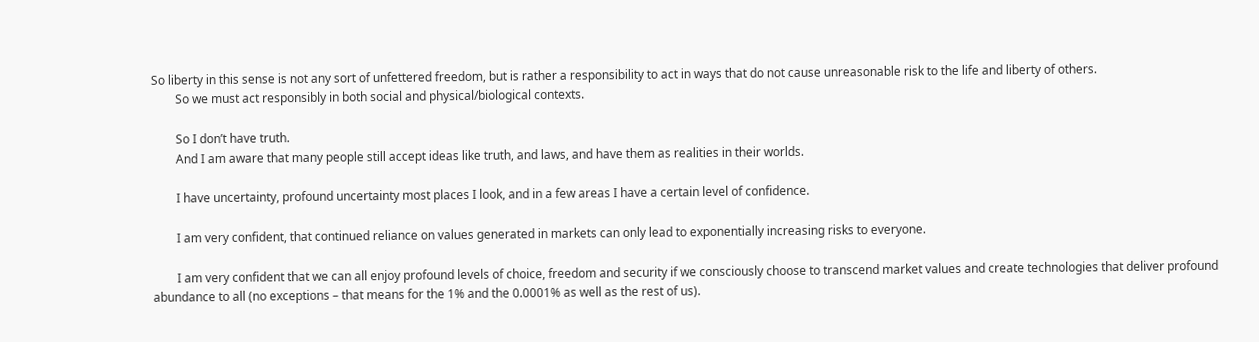So liberty in this sense is not any sort of unfettered freedom, but is rather a responsibility to act in ways that do not cause unreasonable risk to the life and liberty of others.
        So we must act responsibly in both social and physical/biological contexts.

        So I don’t have truth.
        And I am aware that many people still accept ideas like truth, and laws, and have them as realities in their worlds.

        I have uncertainty, profound uncertainty most places I look, and in a few areas I have a certain level of confidence.

        I am very confident, that continued reliance on values generated in markets can only lead to exponentially increasing risks to everyone.

        I am very confident that we can all enjoy profound levels of choice, freedom and security if we consciously choose to transcend market values and create technologies that deliver profound abundance to all (no exceptions – that means for the 1% and the 0.0001% as well as the rest of us).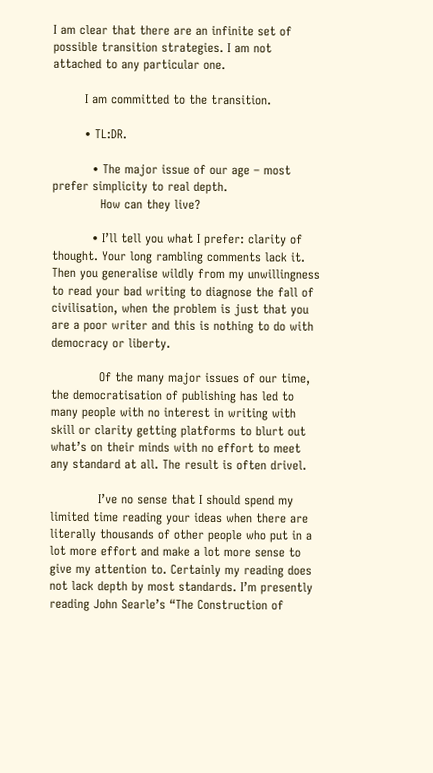I am clear that there are an infinite set of possible transition strategies. I am not attached to any particular one.

        I am committed to the transition.

        • TL:DR.

          • The major issue of our age – most prefer simplicity to real depth.
            How can they live?

          • I’ll tell you what I prefer: clarity of thought. Your long rambling comments lack it. Then you generalise wildly from my unwillingness to read your bad writing to diagnose the fall of civilisation, when the problem is just that you are a poor writer and this is nothing to do with democracy or liberty.

            Of the many major issues of our time, the democratisation of publishing has led to many people with no interest in writing with skill or clarity getting platforms to blurt out what’s on their minds with no effort to meet any standard at all. The result is often drivel.

            I’ve no sense that I should spend my limited time reading your ideas when there are literally thousands of other people who put in a lot more effort and make a lot more sense to give my attention to. Certainly my reading does not lack depth by most standards. I’m presently reading John Searle’s “The Construction of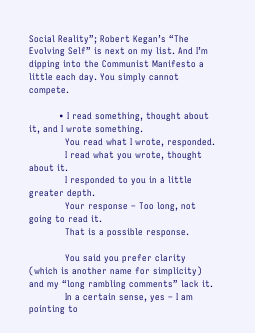Social Reality”; Robert Kegan’s “The Evolving Self” is next on my list. And I’m dipping into the Communist Manifesto a little each day. You simply cannot compete.

          • I read something, thought about it, and I wrote something.
            You read what I wrote, responded.
            I read what you wrote, thought about it.
            I responded to you in a little greater depth.
            Your response – Too long, not going to read it.
            That is a possible response.

            You said you prefer clarity (which is another name for simplicity) and my “long rambling comments” lack it.
            In a certain sense, yes – I am pointing to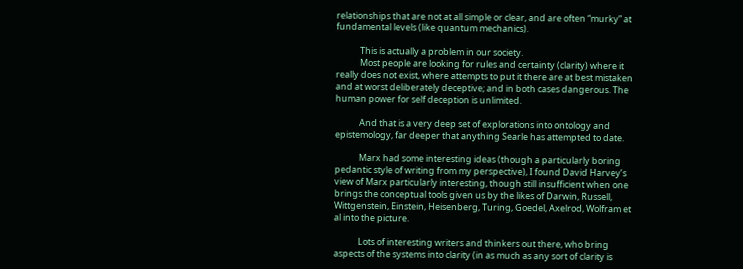relationships that are not at all simple or clear, and are often “murky” at fundamental levels (like quantum mechanics).

            This is actually a problem in our society.
            Most people are looking for rules and certainty (clarity) where it really does not exist, where attempts to put it there are at best mistaken and at worst deliberately deceptive; and in both cases dangerous. The human power for self deception is unlimited.

            And that is a very deep set of explorations into ontology and epistemology, far deeper that anything Searle has attempted to date.

            Marx had some interesting ideas (though a particularly boring pedantic style of writing from my perspective), I found David Harvey’s view of Marx particularly interesting, though still insufficient when one brings the conceptual tools given us by the likes of Darwin, Russell, Wittgenstein, Einstein, Heisenberg, Turing, Goedel, Axelrod, Wolfram et al into the picture.

            Lots of interesting writers and thinkers out there, who bring aspects of the systems into clarity (in as much as any sort of clarity is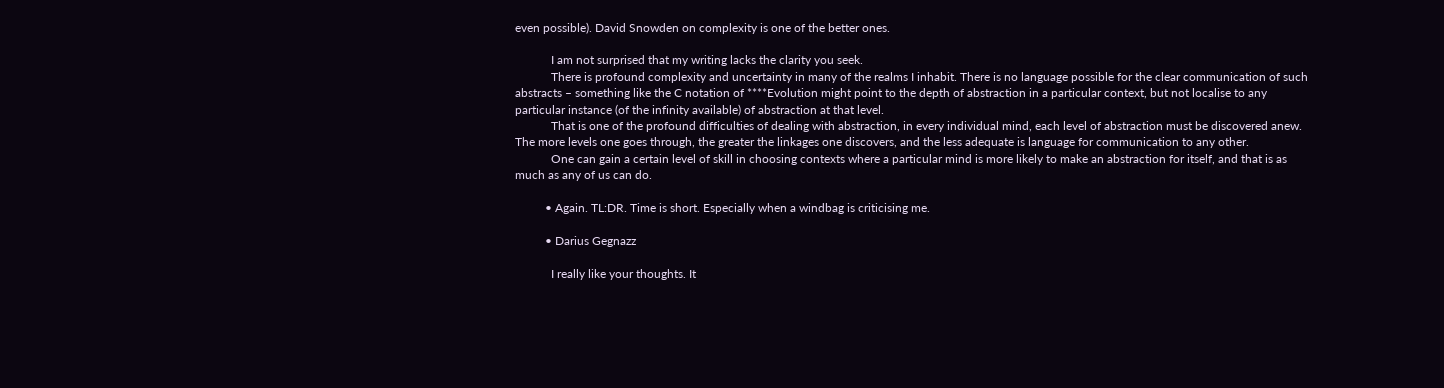even possible). David Snowden on complexity is one of the better ones.

            I am not surprised that my writing lacks the clarity you seek.
            There is profound complexity and uncertainty in many of the realms I inhabit. There is no language possible for the clear communication of such abstracts – something like the C notation of ****Evolution might point to the depth of abstraction in a particular context, but not localise to any particular instance (of the infinity available) of abstraction at that level.
            That is one of the profound difficulties of dealing with abstraction, in every individual mind, each level of abstraction must be discovered anew. The more levels one goes through, the greater the linkages one discovers, and the less adequate is language for communication to any other.
            One can gain a certain level of skill in choosing contexts where a particular mind is more likely to make an abstraction for itself, and that is as much as any of us can do.

          • Again. TL:DR. Time is short. Especially when a windbag is criticising me.

          • Darius Gegnazz

            I really like your thoughts. It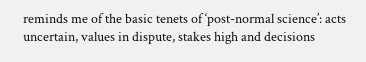reminds me of the basic tenets of ‘post-normal science’: acts uncertain, values in dispute, stakes high and decisions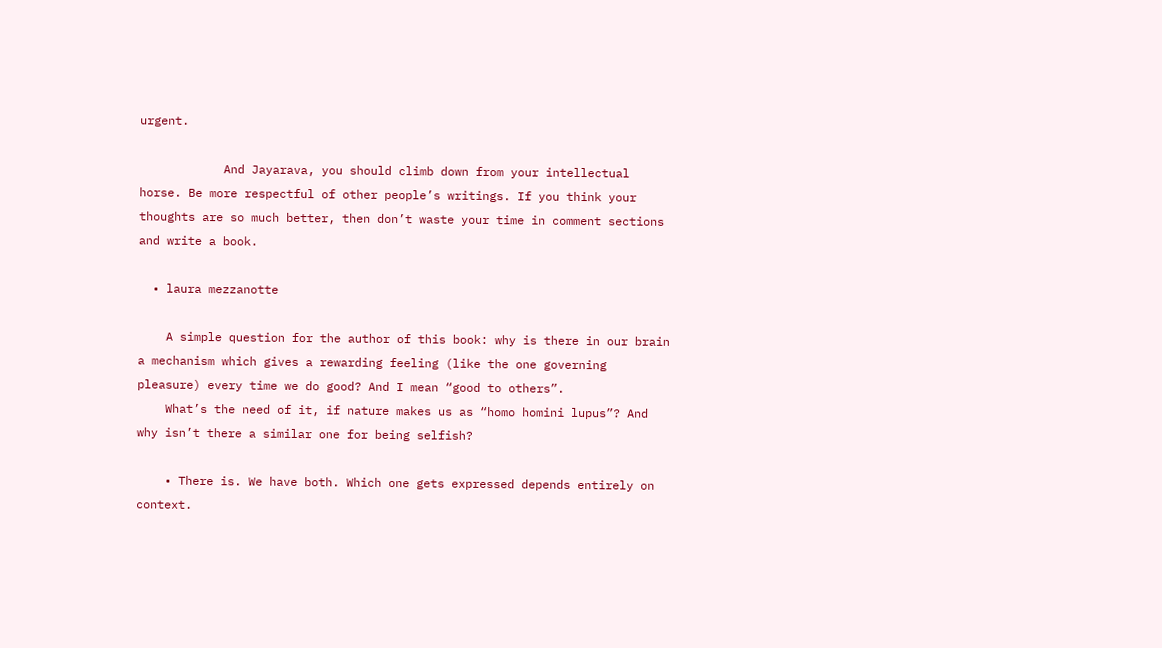urgent.

            And Jayarava, you should climb down from your intellectual horse. Be more respectful of other people’s writings. If you think your thoughts are so much better, then don’t waste your time in comment sections and write a book.

  • laura mezzanotte

    A simple question for the author of this book: why is there in our brain a mechanism which gives a rewarding feeling (like the one governing pleasure) every time we do good? And I mean “good to others”.
    What’s the need of it, if nature makes us as “homo homini lupus”? And why isn’t there a similar one for being selfish?

    • There is. We have both. Which one gets expressed depends entirely on context.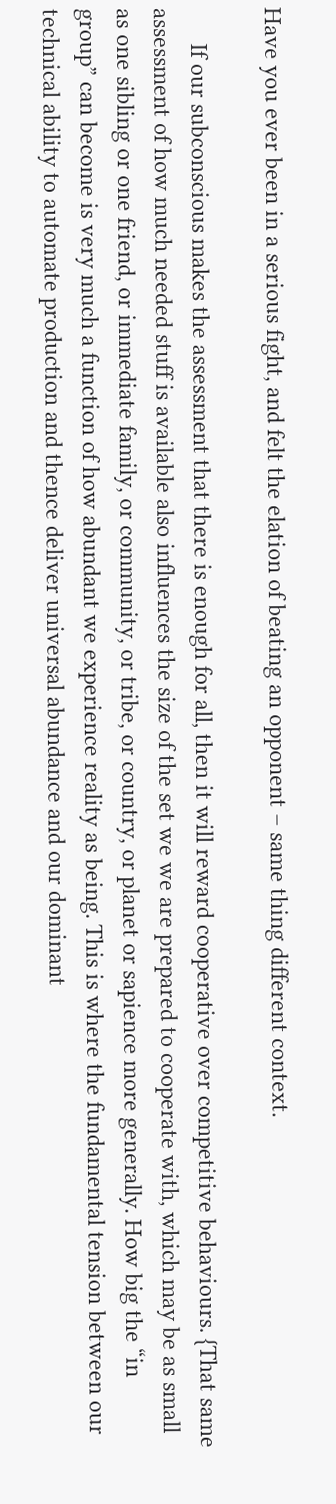Have you ever been in a serious fight, and felt the elation of beating an opponent – same thing different context.

      If our subconscious makes the assessment that there is enough for all, then it will reward cooperative over competitive behaviours. {That same assessment of how much needed stuff is available also influences the size of the set we we are prepared to cooperate with, which may be as small as one sibling or one friend, or immediate family, or community, or tribe, or country, or planet or sapience more generally. How big the “in group” can become is very much a function of how abundant we experience reality as being. This is where the fundamental tension between our technical ability to automate production and thence deliver universal abundance and our dominant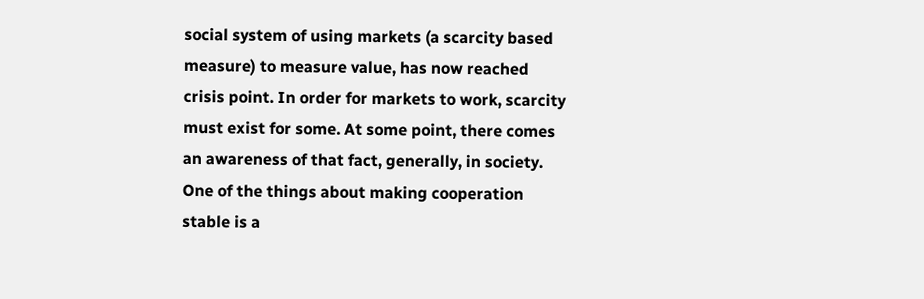social system of using markets (a scarcity based measure) to measure value, has now reached crisis point. In order for markets to work, scarcity must exist for some. At some point, there comes an awareness of that fact, generally, in society. One of the things about making cooperation stable is a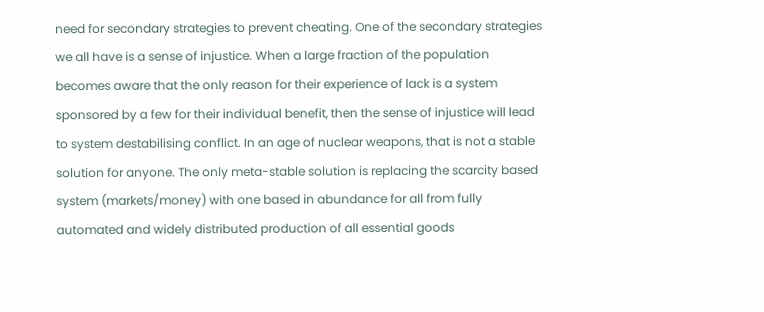need for secondary strategies to prevent cheating. One of the secondary strategies we all have is a sense of injustice. When a large fraction of the population becomes aware that the only reason for their experience of lack is a system sponsored by a few for their individual benefit, then the sense of injustice will lead to system destabilising conflict. In an age of nuclear weapons, that is not a stable solution for anyone. The only meta-stable solution is replacing the scarcity based system (markets/money) with one based in abundance for all from fully automated and widely distributed production of all essential goods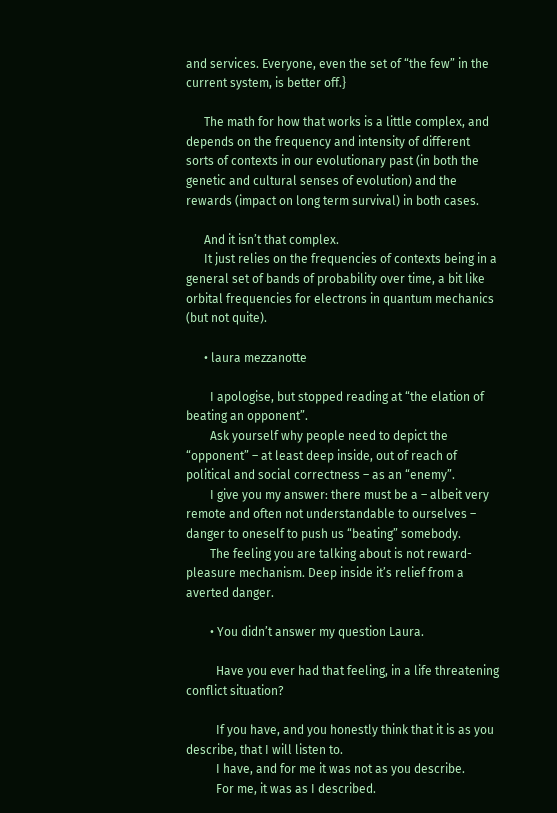and services. Everyone, even the set of “the few” in the current system, is better off.}

      The math for how that works is a little complex, and depends on the frequency and intensity of different sorts of contexts in our evolutionary past (in both the genetic and cultural senses of evolution) and the rewards (impact on long term survival) in both cases.

      And it isn’t that complex.
      It just relies on the frequencies of contexts being in a general set of bands of probability over time, a bit like orbital frequencies for electrons in quantum mechanics (but not quite).

      • laura mezzanotte

        I apologise, but stopped reading at “the elation of beating an opponent”.
        Ask yourself why people need to depict the “opponent” – at least deep inside, out of reach of political and social correctness – as an “enemy”.
        I give you my answer: there must be a – albeit very remote and often not understandable to ourselves – danger to oneself to push us “beating” somebody.
        The feeling you are talking about is not reward-pleasure mechanism. Deep inside it’s relief from a averted danger.

        • You didn’t answer my question Laura.

          Have you ever had that feeling, in a life threatening conflict situation?

          If you have, and you honestly think that it is as you describe, that I will listen to.
          I have, and for me it was not as you describe.
          For me, it was as I described.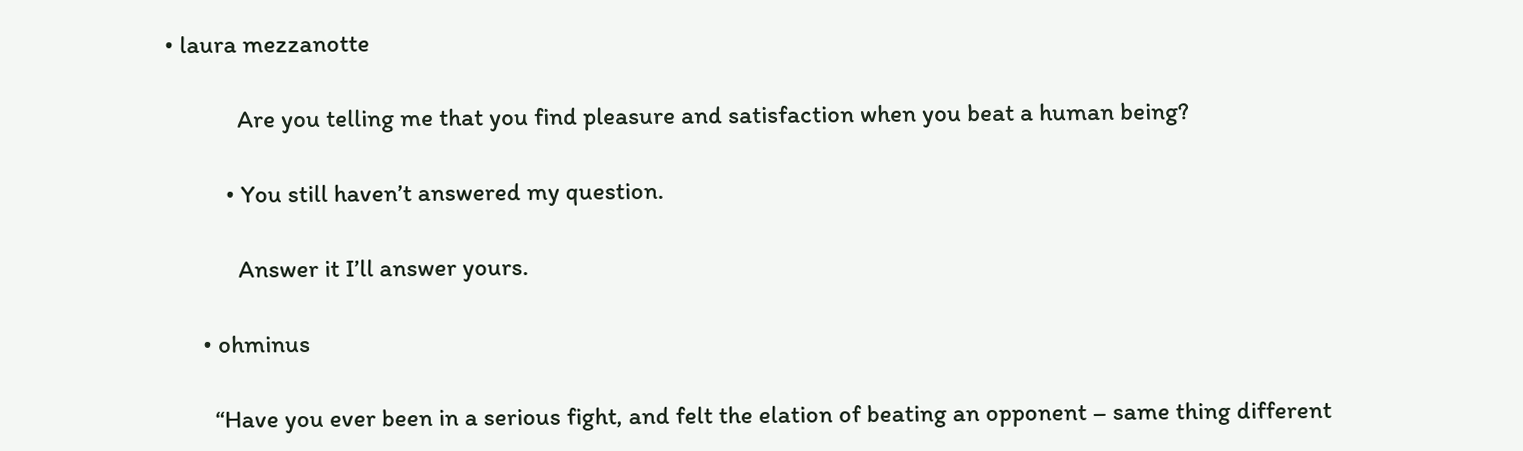• laura mezzanotte

            Are you telling me that you find pleasure and satisfaction when you beat a human being?

          • You still haven’t answered my question.

            Answer it I’ll answer yours.

      • ohminus

        “Have you ever been in a serious fight, and felt the elation of beating an opponent – same thing different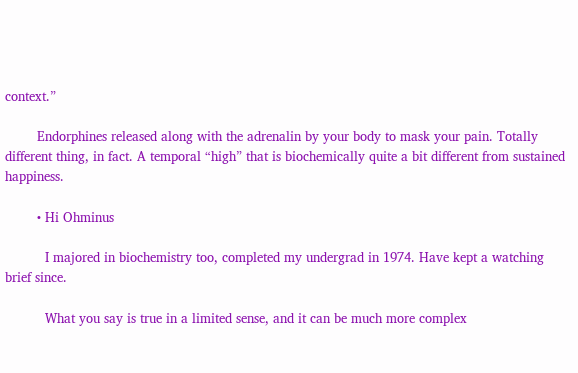context.”

        Endorphines released along with the adrenalin by your body to mask your pain. Totally different thing, in fact. A temporal “high” that is biochemically quite a bit different from sustained happiness.

        • Hi Ohminus

          I majored in biochemistry too, completed my undergrad in 1974. Have kept a watching brief since.

          What you say is true in a limited sense, and it can be much more complex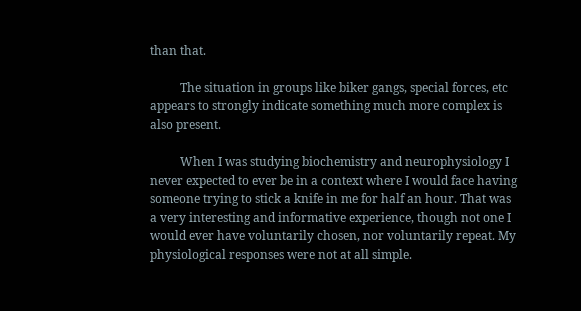than that.

          The situation in groups like biker gangs, special forces, etc appears to strongly indicate something much more complex is also present.

          When I was studying biochemistry and neurophysiology I never expected to ever be in a context where I would face having someone trying to stick a knife in me for half an hour. That was a very interesting and informative experience, though not one I would ever have voluntarily chosen, nor voluntarily repeat. My physiological responses were not at all simple.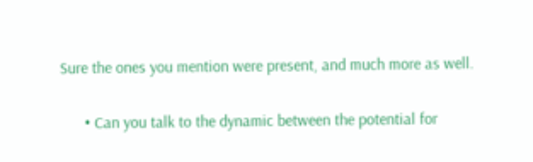Sure the ones you mention were present, and much more as well.

      • Can you talk to the dynamic between the potential for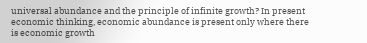universal abundance and the principle of infinite growth? In present economic thinking, economic abundance is present only where there is economic growth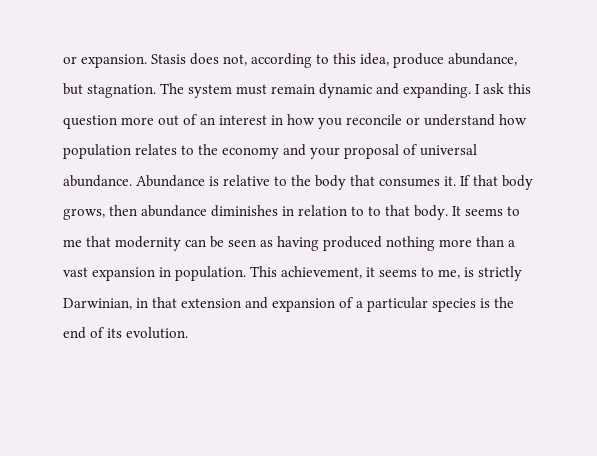or expansion. Stasis does not, according to this idea, produce abundance, but stagnation. The system must remain dynamic and expanding. I ask this question more out of an interest in how you reconcile or understand how population relates to the economy and your proposal of universal abundance. Abundance is relative to the body that consumes it. If that body grows, then abundance diminishes in relation to to that body. It seems to me that modernity can be seen as having produced nothing more than a vast expansion in population. This achievement, it seems to me, is strictly Darwinian, in that extension and expansion of a particular species is the end of its evolution.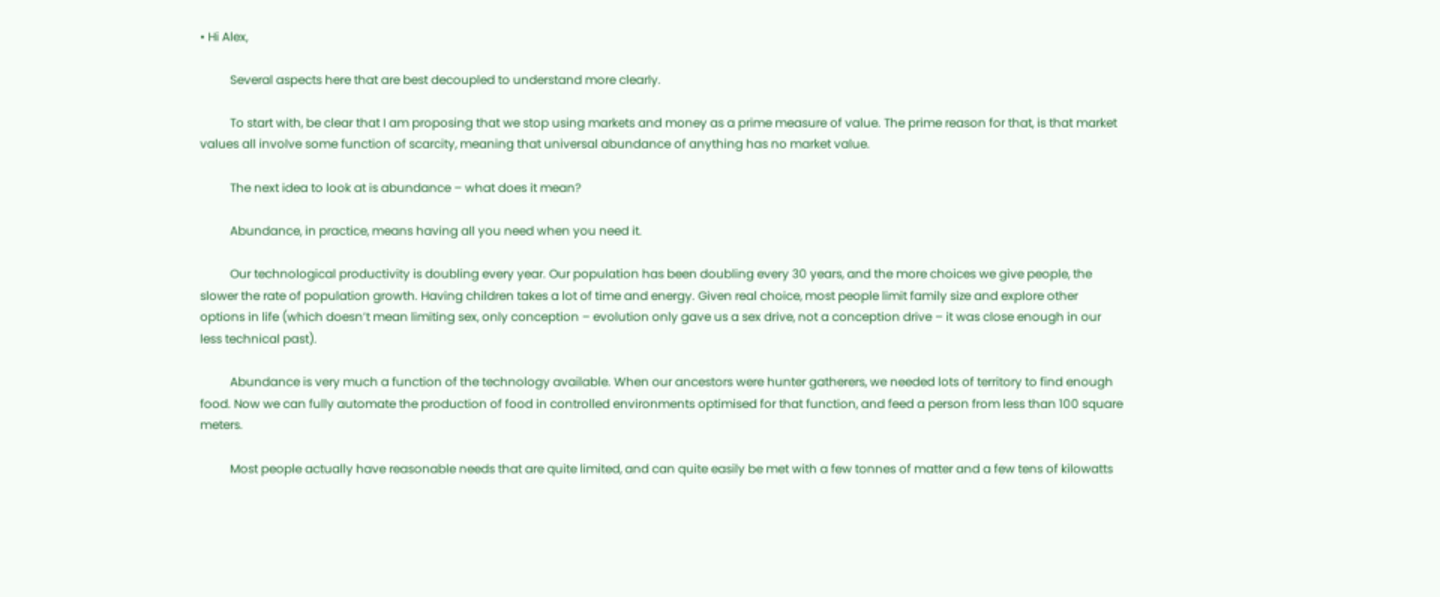• Hi Alex,

          Several aspects here that are best decoupled to understand more clearly.

          To start with, be clear that I am proposing that we stop using markets and money as a prime measure of value. The prime reason for that, is that market values all involve some function of scarcity, meaning that universal abundance of anything has no market value.

          The next idea to look at is abundance – what does it mean?

          Abundance, in practice, means having all you need when you need it.

          Our technological productivity is doubling every year. Our population has been doubling every 30 years, and the more choices we give people, the slower the rate of population growth. Having children takes a lot of time and energy. Given real choice, most people limit family size and explore other options in life (which doesn’t mean limiting sex, only conception – evolution only gave us a sex drive, not a conception drive – it was close enough in our less technical past).

          Abundance is very much a function of the technology available. When our ancestors were hunter gatherers, we needed lots of territory to find enough food. Now we can fully automate the production of food in controlled environments optimised for that function, and feed a person from less than 100 square meters.

          Most people actually have reasonable needs that are quite limited, and can quite easily be met with a few tonnes of matter and a few tens of kilowatts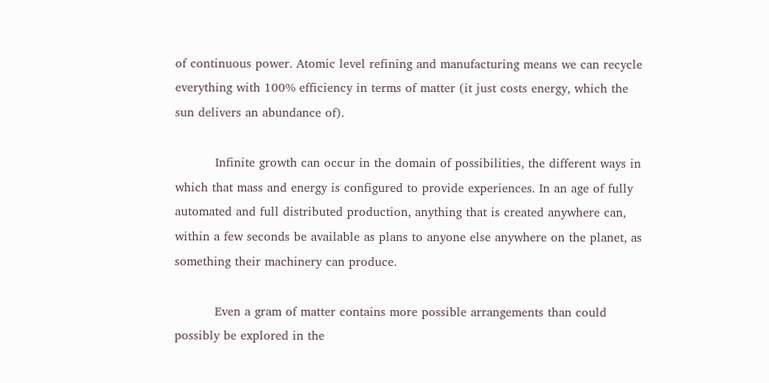of continuous power. Atomic level refining and manufacturing means we can recycle everything with 100% efficiency in terms of matter (it just costs energy, which the sun delivers an abundance of).

          Infinite growth can occur in the domain of possibilities, the different ways in which that mass and energy is configured to provide experiences. In an age of fully automated and full distributed production, anything that is created anywhere can, within a few seconds be available as plans to anyone else anywhere on the planet, as something their machinery can produce.

          Even a gram of matter contains more possible arrangements than could possibly be explored in the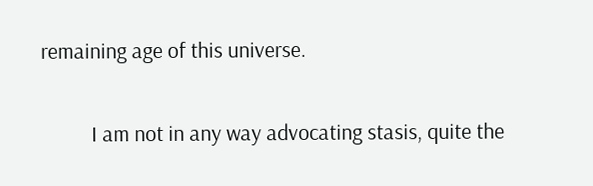remaining age of this universe.

          I am not in any way advocating stasis, quite the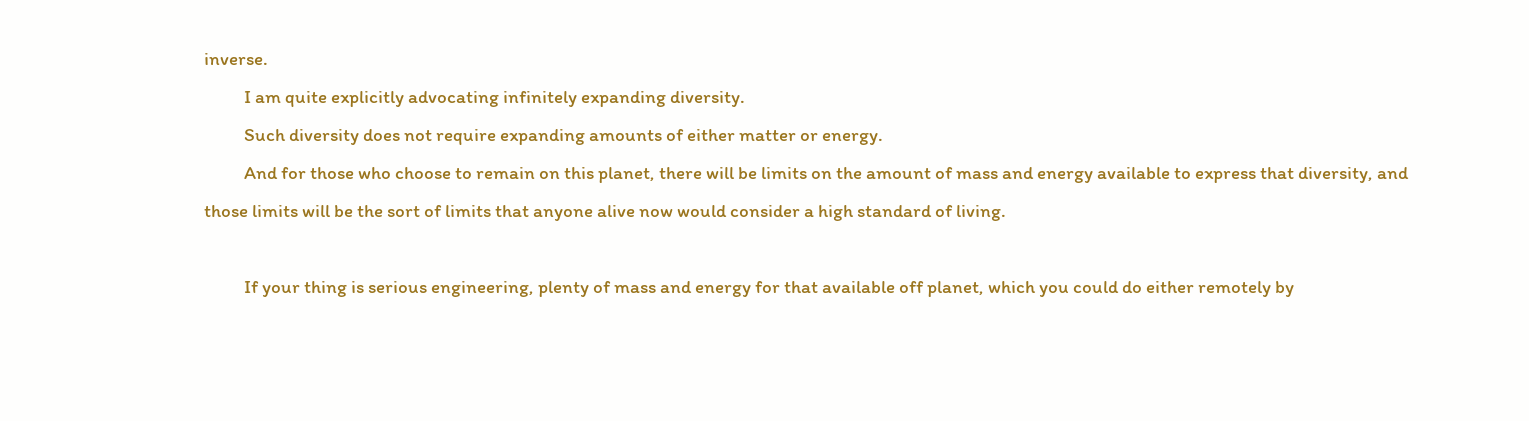inverse.
          I am quite explicitly advocating infinitely expanding diversity.
          Such diversity does not require expanding amounts of either matter or energy.
          And for those who choose to remain on this planet, there will be limits on the amount of mass and energy available to express that diversity, and those limits will be the sort of limits that anyone alive now would consider a high standard of living.

          If your thing is serious engineering, plenty of mass and energy for that available off planet, which you could do either remotely by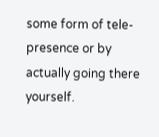some form of tele-presence or by actually going there yourself.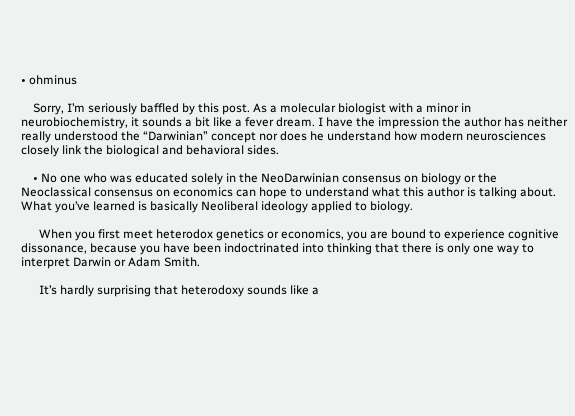• ohminus

    Sorry, I’m seriously baffled by this post. As a molecular biologist with a minor in neurobiochemistry, it sounds a bit like a fever dream. I have the impression the author has neither really understood the “Darwinian” concept nor does he understand how modern neurosciences closely link the biological and behavioral sides.

    • No one who was educated solely in the NeoDarwinian consensus on biology or the Neoclassical consensus on economics can hope to understand what this author is talking about. What you’ve learned is basically Neoliberal ideology applied to biology.

      When you first meet heterodox genetics or economics, you are bound to experience cognitive dissonance, because you have been indoctrinated into thinking that there is only one way to interpret Darwin or Adam Smith.

      It’s hardly surprising that heterodoxy sounds like a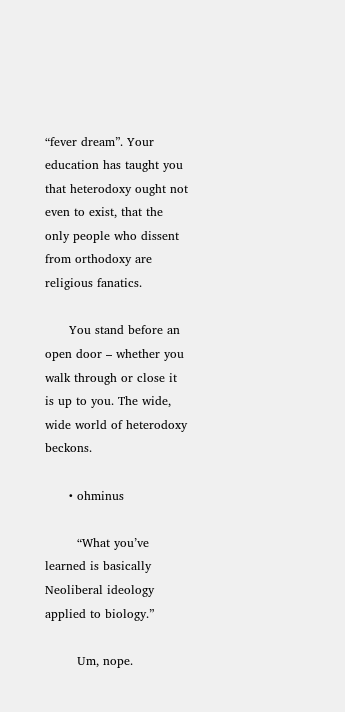“fever dream”. Your education has taught you that heterodoxy ought not even to exist, that the only people who dissent from orthodoxy are religious fanatics.

      You stand before an open door – whether you walk through or close it is up to you. The wide, wide world of heterodoxy beckons.

      • ohminus

        “What you’ve learned is basically Neoliberal ideology applied to biology.”

        Um, nope.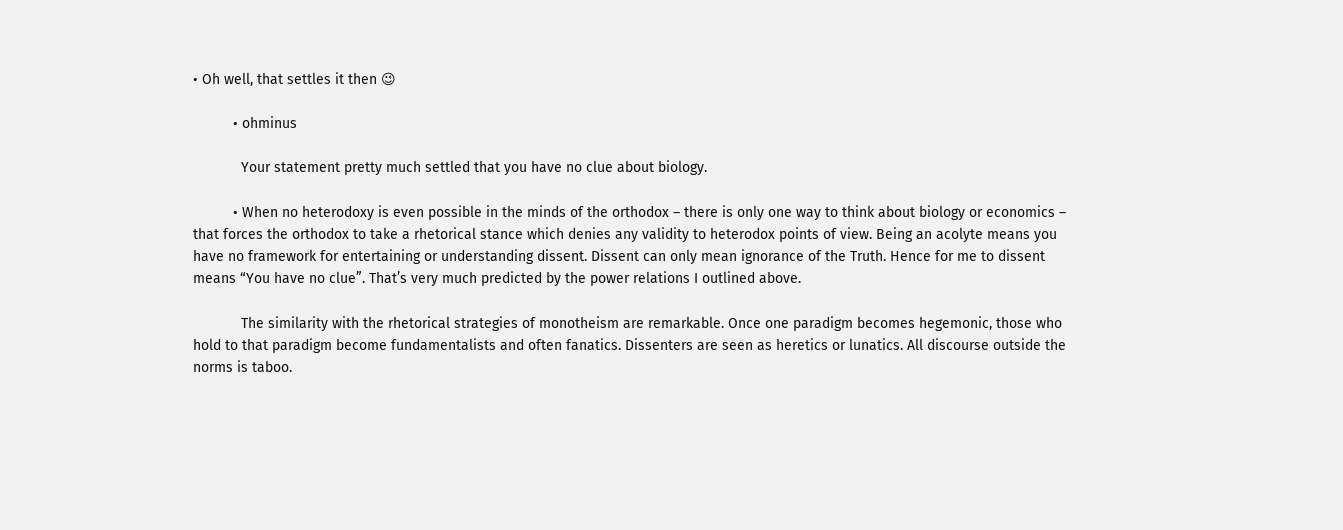• Oh well, that settles it then 😉

          • ohminus

            Your statement pretty much settled that you have no clue about biology.

          • When no heterodoxy is even possible in the minds of the orthodox – there is only one way to think about biology or economics – that forces the orthodox to take a rhetorical stance which denies any validity to heterodox points of view. Being an acolyte means you have no framework for entertaining or understanding dissent. Dissent can only mean ignorance of the Truth. Hence for me to dissent means “You have no clue”. That’s very much predicted by the power relations I outlined above.

            The similarity with the rhetorical strategies of monotheism are remarkable. Once one paradigm becomes hegemonic, those who hold to that paradigm become fundamentalists and often fanatics. Dissenters are seen as heretics or lunatics. All discourse outside the norms is taboo.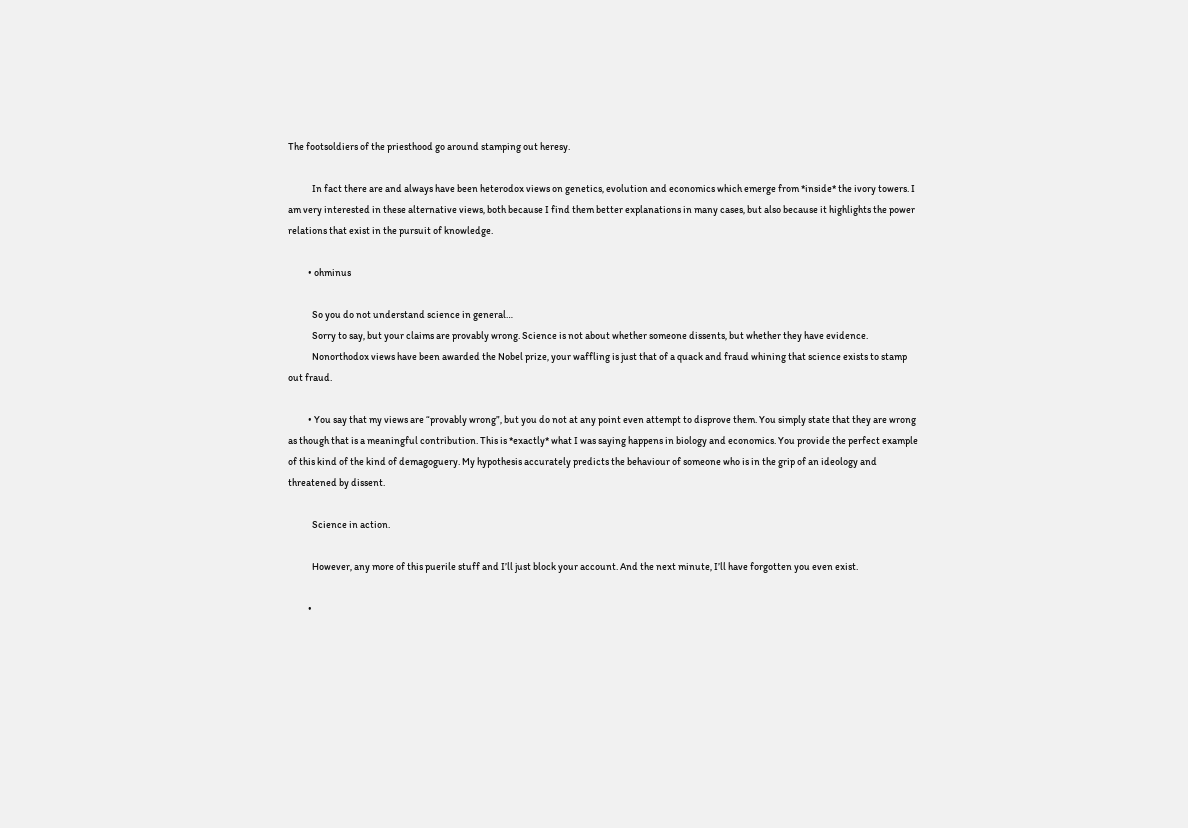The footsoldiers of the priesthood go around stamping out heresy.

            In fact there are and always have been heterodox views on genetics, evolution and economics which emerge from *inside* the ivory towers. I am very interested in these alternative views, both because I find them better explanations in many cases, but also because it highlights the power relations that exist in the pursuit of knowledge.

          • ohminus

            So you do not understand science in general…
            Sorry to say, but your claims are provably wrong. Science is not about whether someone dissents, but whether they have evidence.
            Nonorthodox views have been awarded the Nobel prize, your waffling is just that of a quack and fraud whining that science exists to stamp out fraud.

          • You say that my views are “provably wrong”, but you do not at any point even attempt to disprove them. You simply state that they are wrong as though that is a meaningful contribution. This is *exactly* what I was saying happens in biology and economics. You provide the perfect example of this kind of the kind of demagoguery. My hypothesis accurately predicts the behaviour of someone who is in the grip of an ideology and threatened by dissent.

            Science in action.

            However, any more of this puerile stuff and I’ll just block your account. And the next minute, I’ll have forgotten you even exist.

          •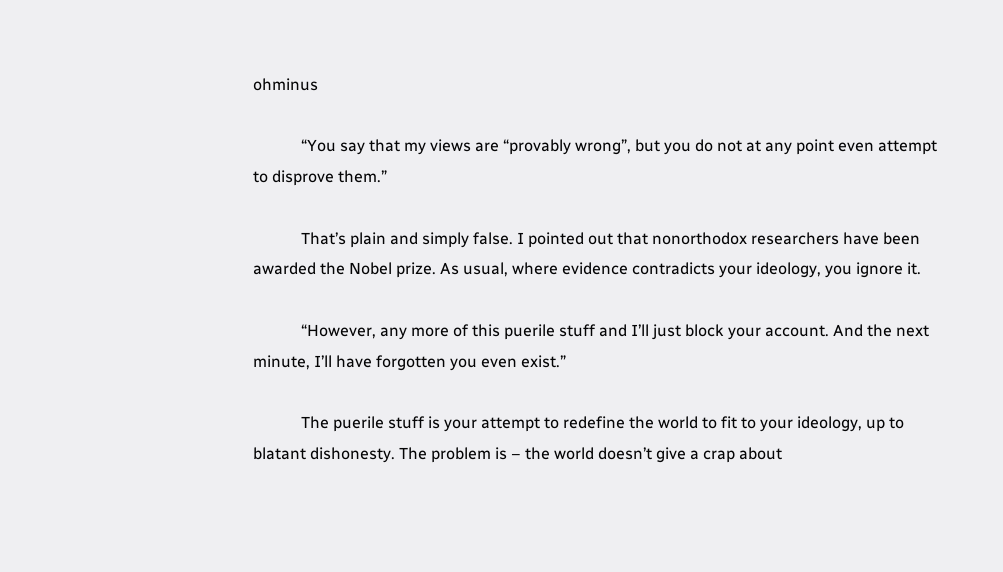ohminus

            “You say that my views are “provably wrong”, but you do not at any point even attempt to disprove them.”

            That’s plain and simply false. I pointed out that nonorthodox researchers have been awarded the Nobel prize. As usual, where evidence contradicts your ideology, you ignore it.

            “However, any more of this puerile stuff and I’ll just block your account. And the next minute, I’ll have forgotten you even exist.”

            The puerile stuff is your attempt to redefine the world to fit to your ideology, up to blatant dishonesty. The problem is – the world doesn’t give a crap about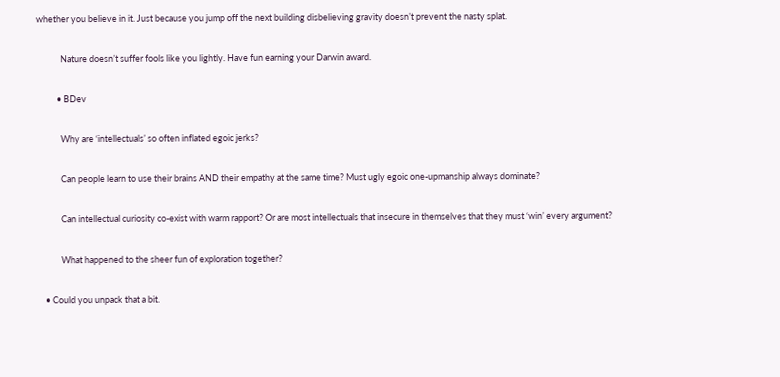whether you believe in it. Just because you jump off the next building disbelieving gravity doesn’t prevent the nasty splat.

            Nature doesn’t suffer fools like you lightly. Have fun earning your Darwin award.

          • BDev

            Why are ‘intellectuals’ so often inflated egoic jerks?

            Can people learn to use their brains AND their empathy at the same time? Must ugly egoic one-upmanship always dominate?

            Can intellectual curiosity co-exist with warm rapport? Or are most intellectuals that insecure in themselves that they must ‘win’ every argument?

            What happened to the sheer fun of exploration together?

    • Could you unpack that a bit.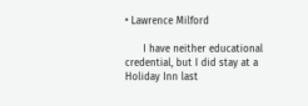• Lawrence Milford

      I have neither educational credential, but I did stay at a Holiday Inn last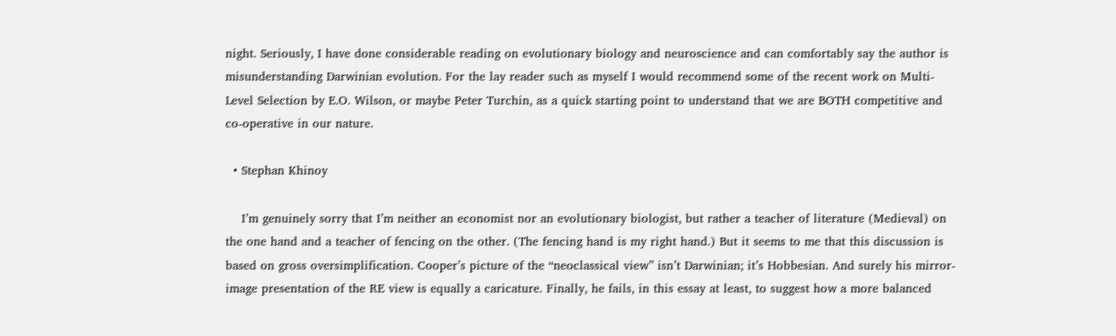night. Seriously, I have done considerable reading on evolutionary biology and neuroscience and can comfortably say the author is misunderstanding Darwinian evolution. For the lay reader such as myself I would recommend some of the recent work on Multi-Level Selection by E.O. Wilson, or maybe Peter Turchin, as a quick starting point to understand that we are BOTH competitive and co-operative in our nature.

  • Stephan Khinoy

    I’m genuinely sorry that I’m neither an economist nor an evolutionary biologist, but rather a teacher of literature (Medieval) on the one hand and a teacher of fencing on the other. (The fencing hand is my right hand.) But it seems to me that this discussion is based on gross oversimplification. Cooper’s picture of the “neoclassical view” isn’t Darwinian; it’s Hobbesian. And surely his mirror-image presentation of the RE view is equally a caricature. Finally, he fails, in this essay at least, to suggest how a more balanced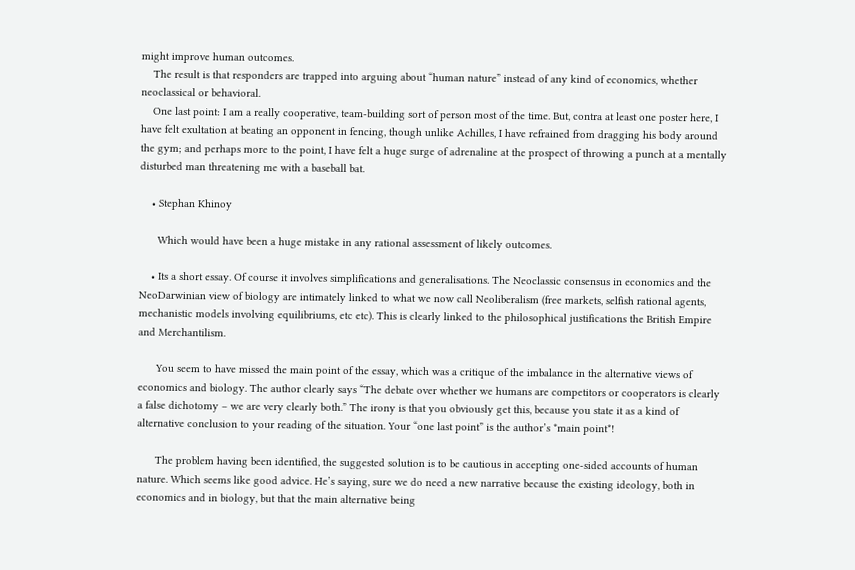might improve human outcomes.
    The result is that responders are trapped into arguing about “human nature” instead of any kind of economics, whether neoclassical or behavioral.
    One last point: I am a really cooperative, team-building sort of person most of the time. But, contra at least one poster here, I have felt exultation at beating an opponent in fencing, though unlike Achilles, I have refrained from dragging his body around the gym; and perhaps more to the point, I have felt a huge surge of adrenaline at the prospect of throwing a punch at a mentally disturbed man threatening me with a baseball bat.

    • Stephan Khinoy

      Which would have been a huge mistake in any rational assessment of likely outcomes.

    • Its a short essay. Of course it involves simplifications and generalisations. The Neoclassic consensus in economics and the NeoDarwinian view of biology are intimately linked to what we now call Neoliberalism (free markets, selfish rational agents, mechanistic models involving equilibriums, etc etc). This is clearly linked to the philosophical justifications the British Empire and Merchantilism.

      You seem to have missed the main point of the essay, which was a critique of the imbalance in the alternative views of economics and biology. The author clearly says “The debate over whether we humans are competitors or cooperators is clearly a false dichotomy – we are very clearly both.” The irony is that you obviously get this, because you state it as a kind of alternative conclusion to your reading of the situation. Your “one last point” is the author’s *main point*!

      The problem having been identified, the suggested solution is to be cautious in accepting one-sided accounts of human nature. Which seems like good advice. He’s saying, sure we do need a new narrative because the existing ideology, both in economics and in biology, but that the main alternative being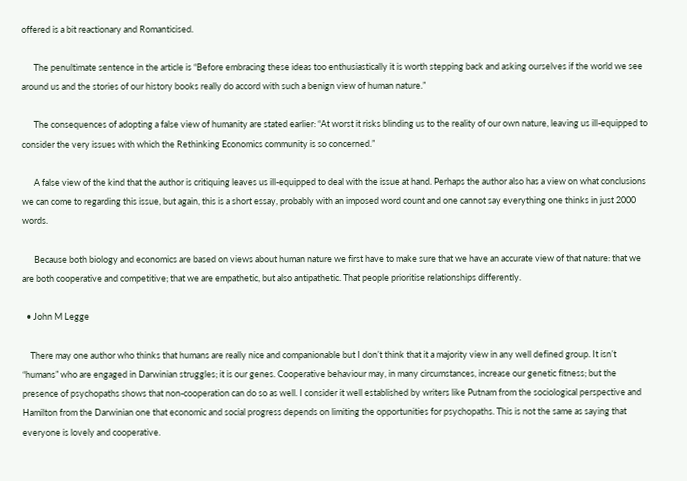offered is a bit reactionary and Romanticised.

      The penultimate sentence in the article is “Before embracing these ideas too enthusiastically it is worth stepping back and asking ourselves if the world we see around us and the stories of our history books really do accord with such a benign view of human nature.”

      The consequences of adopting a false view of humanity are stated earlier: “At worst it risks blinding us to the reality of our own nature, leaving us ill-equipped to consider the very issues with which the Rethinking Economics community is so concerned.”

      A false view of the kind that the author is critiquing leaves us ill-equipped to deal with the issue at hand. Perhaps the author also has a view on what conclusions we can come to regarding this issue, but again, this is a short essay, probably with an imposed word count and one cannot say everything one thinks in just 2000 words.

      Because both biology and economics are based on views about human nature we first have to make sure that we have an accurate view of that nature: that we are both cooperative and competitive; that we are empathetic, but also antipathetic. That people prioritise relationships differently.

  • John M Legge

    There may one author who thinks that humans are really nice and companionable but I don’t think that it a majority view in any well defined group. It isn’t “humans” who are engaged in Darwinian struggles; it is our genes. Cooperative behaviour may, in many circumstances, increase our genetic fitness; but the presence of psychopaths shows that non-cooperation can do so as well. I consider it well established by writers like Putnam from the sociological perspective and Hamilton from the Darwinian one that economic and social progress depends on limiting the opportunities for psychopaths. This is not the same as saying that everyone is lovely and cooperative.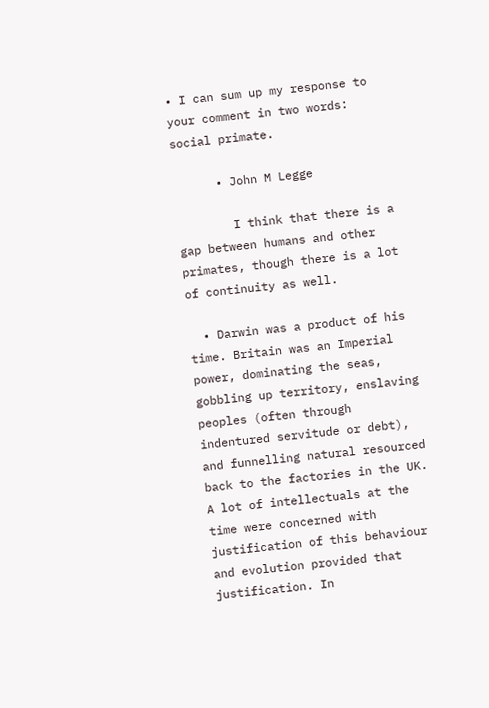• I can sum up my response to your comment in two words: social primate.

      • John M Legge

        I think that there is a gap between humans and other primates, though there is a lot of continuity as well.

  • Darwin was a product of his time. Britain was an Imperial power, dominating the seas, gobbling up territory, enslaving peoples (often through indentured servitude or debt), and funnelling natural resourced back to the factories in the UK. A lot of intellectuals at the time were concerned with justification of this behaviour and evolution provided that justification. In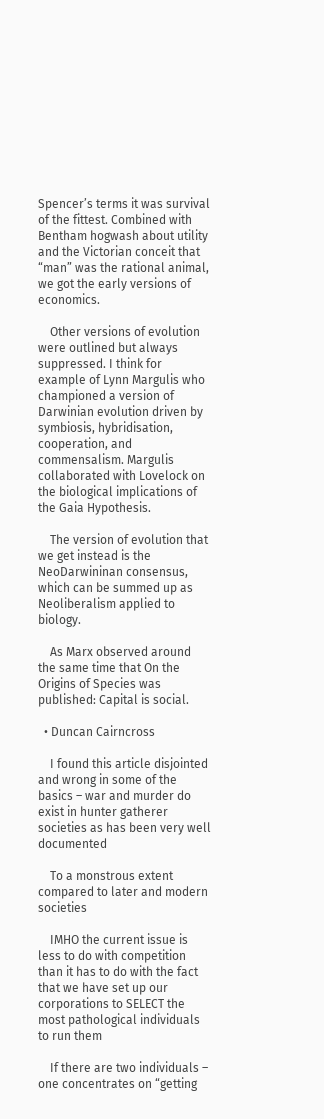Spencer’s terms it was survival of the fittest. Combined with Bentham hogwash about utility and the Victorian conceit that “man” was the rational animal, we got the early versions of economics.

    Other versions of evolution were outlined but always suppressed. I think for example of Lynn Margulis who championed a version of Darwinian evolution driven by symbiosis, hybridisation, cooperation, and commensalism. Margulis collaborated with Lovelock on the biological implications of the Gaia Hypothesis.

    The version of evolution that we get instead is the NeoDarwininan consensus, which can be summed up as Neoliberalism applied to biology.

    As Marx observed around the same time that On the Origins of Species was published: Capital is social.

  • Duncan Cairncross

    I found this article disjointed and wrong in some of the basics – war and murder do exist in hunter gatherer societies as has been very well documented

    To a monstrous extent compared to later and modern societies

    IMHO the current issue is less to do with competition than it has to do with the fact that we have set up our corporations to SELECT the most pathological individuals to run them

    If there are two individuals – one concentrates on “getting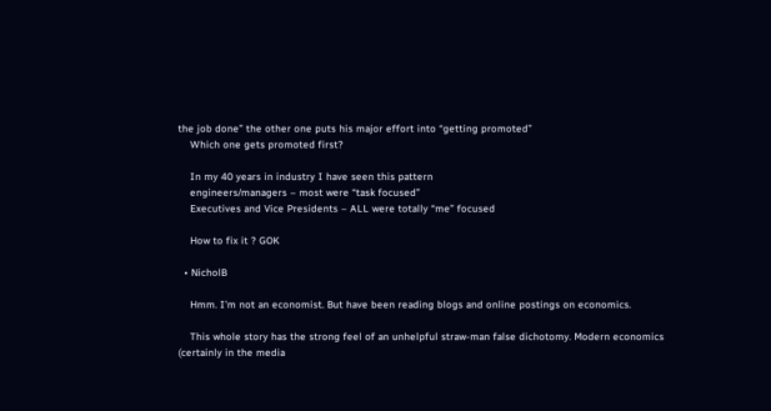the job done” the other one puts his major effort into “getting promoted”
    Which one gets promoted first?

    In my 40 years in industry I have seen this pattern
    engineers/managers – most were “task focused”
    Executives and Vice Presidents – ALL were totally “me” focused

    How to fix it ? GOK

  • NicholB

    Hmm. I’m not an economist. But have been reading blogs and online postings on economics.

    This whole story has the strong feel of an unhelpful straw-man false dichotomy. Modern economics (certainly in the media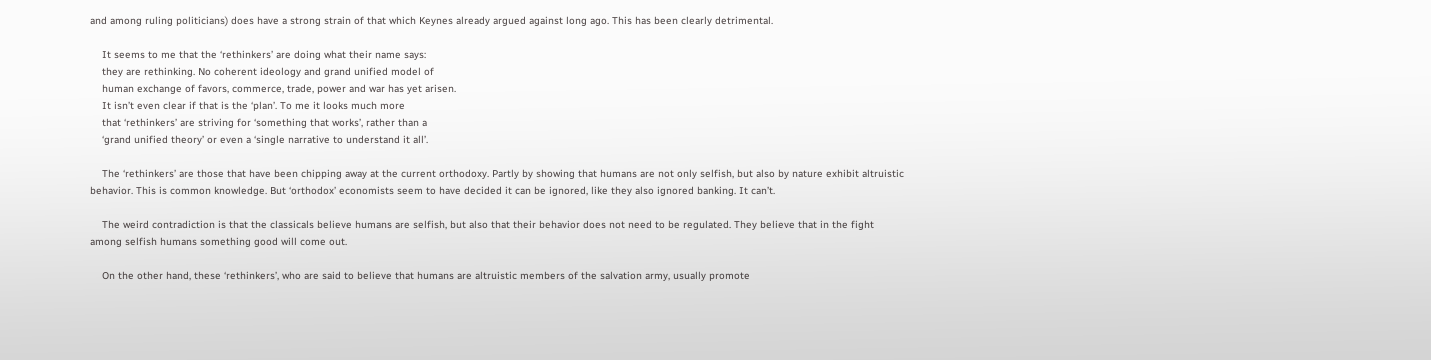and among ruling politicians) does have a strong strain of that which Keynes already argued against long ago. This has been clearly detrimental.

    It seems to me that the ‘rethinkers’ are doing what their name says:
    they are rethinking. No coherent ideology and grand unified model of
    human exchange of favors, commerce, trade, power and war has yet arisen.
    It isn’t even clear if that is the ‘plan’. To me it looks much more
    that ‘rethinkers’ are striving for ‘something that works’, rather than a
    ‘grand unified theory’ or even a ‘single narrative to understand it all’.

    The ‘rethinkers’ are those that have been chipping away at the current orthodoxy. Partly by showing that humans are not only selfish, but also by nature exhibit altruistic behavior. This is common knowledge. But ‘orthodox’ economists seem to have decided it can be ignored, like they also ignored banking. It can’t.

    The weird contradiction is that the classicals believe humans are selfish, but also that their behavior does not need to be regulated. They believe that in the fight among selfish humans something good will come out.

    On the other hand, these ‘rethinkers’, who are said to believe that humans are altruistic members of the salvation army, usually promote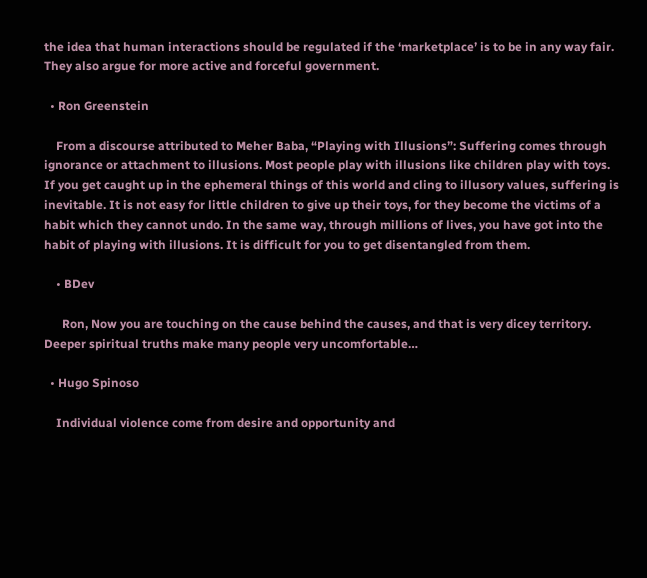the idea that human interactions should be regulated if the ‘marketplace’ is to be in any way fair. They also argue for more active and forceful government.

  • Ron Greenstein

    From a discourse attributed to Meher Baba, “Playing with Illusions”: Suffering comes through ignorance or attachment to illusions. Most people play with illusions like children play with toys. If you get caught up in the ephemeral things of this world and cling to illusory values, suffering is inevitable. It is not easy for little children to give up their toys, for they become the victims of a habit which they cannot undo. In the same way, through millions of lives, you have got into the habit of playing with illusions. It is difficult for you to get disentangled from them.

    • BDev

      Ron, Now you are touching on the cause behind the causes, and that is very dicey territory. Deeper spiritual truths make many people very uncomfortable…

  • Hugo Spinoso

    Individual violence come from desire and opportunity and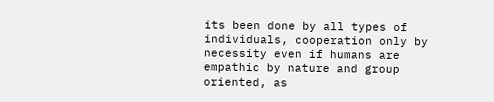its been done by all types of individuals, cooperation only by necessity even if humans are empathic by nature and group oriented, as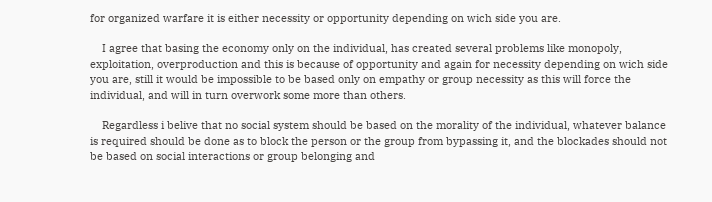for organized warfare it is either necessity or opportunity depending on wich side you are.

    I agree that basing the economy only on the individual, has created several problems like monopoly, exploitation, overproduction and this is because of opportunity and again for necessity depending on wich side you are, still it would be impossible to be based only on empathy or group necessity as this will force the individual, and will in turn overwork some more than others.

    Regardless i belive that no social system should be based on the morality of the individual, whatever balance is required should be done as to block the person or the group from bypassing it, and the blockades should not be based on social interactions or group belonging and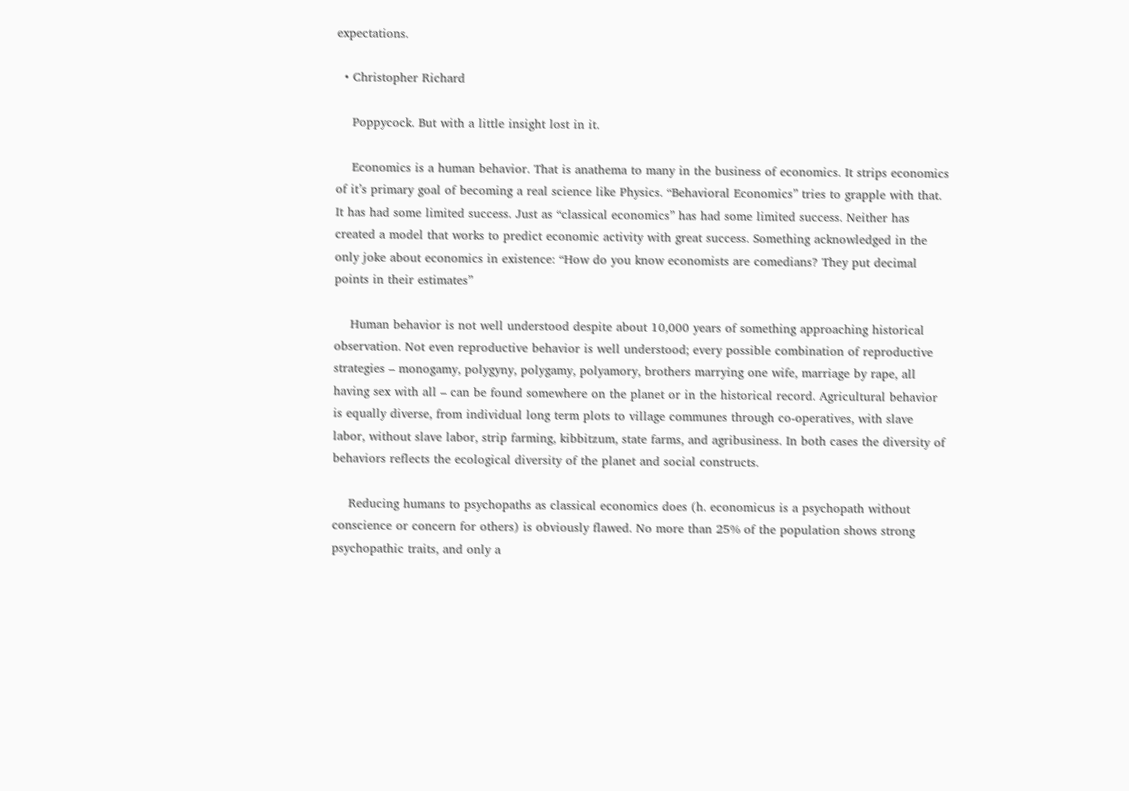expectations.

  • Christopher Richard

    Poppycock. But with a little insight lost in it.

    Economics is a human behavior. That is anathema to many in the business of economics. It strips economics of it’s primary goal of becoming a real science like Physics. “Behavioral Economics” tries to grapple with that. It has had some limited success. Just as “classical economics” has had some limited success. Neither has created a model that works to predict economic activity with great success. Something acknowledged in the only joke about economics in existence: “How do you know economists are comedians? They put decimal points in their estimates”

    Human behavior is not well understood despite about 10,000 years of something approaching historical observation. Not even reproductive behavior is well understood; every possible combination of reproductive strategies – monogamy, polygyny, polygamy, polyamory, brothers marrying one wife, marriage by rape, all having sex with all – can be found somewhere on the planet or in the historical record. Agricultural behavior is equally diverse, from individual long term plots to village communes through co-operatives, with slave labor, without slave labor, strip farming, kibbitzum, state farms, and agribusiness. In both cases the diversity of behaviors reflects the ecological diversity of the planet and social constructs.

    Reducing humans to psychopaths as classical economics does (h. economicus is a psychopath without conscience or concern for others) is obviously flawed. No more than 25% of the population shows strong psychopathic traits, and only a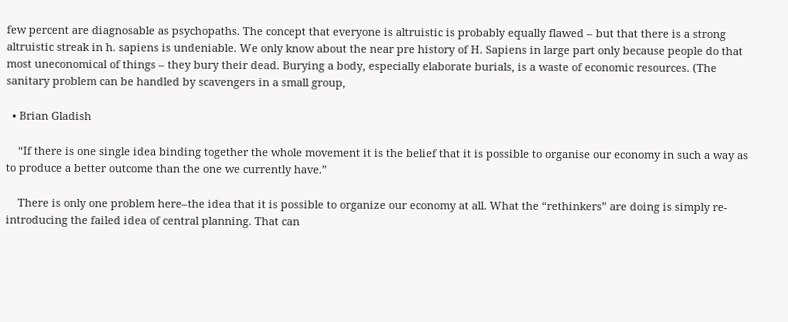few percent are diagnosable as psychopaths. The concept that everyone is altruistic is probably equally flawed – but that there is a strong altruistic streak in h. sapiens is undeniable. We only know about the near pre history of H. Sapiens in large part only because people do that most uneconomical of things – they bury their dead. Burying a body, especially elaborate burials, is a waste of economic resources. (The sanitary problem can be handled by scavengers in a small group,

  • Brian Gladish

    “If there is one single idea binding together the whole movement it is the belief that it is possible to organise our economy in such a way as to produce a better outcome than the one we currently have.”

    There is only one problem here–the idea that it is possible to organize our economy at all. What the “rethinkers” are doing is simply re-introducing the failed idea of central planning. That can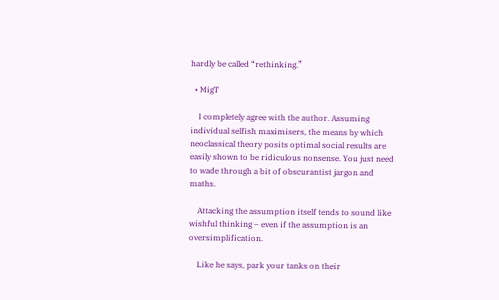hardly be called “rethinking.”

  • MigT

    I completely agree with the author. Assuming individual selfish maximisers, the means by which neoclassical theory posits optimal social results are easily shown to be ridiculous nonsense. You just need to wade through a bit of obscurantist jargon and maths.

    Attacking the assumption itself tends to sound like wishful thinking – even if the assumption is an oversimplification.

    Like he says, park your tanks on their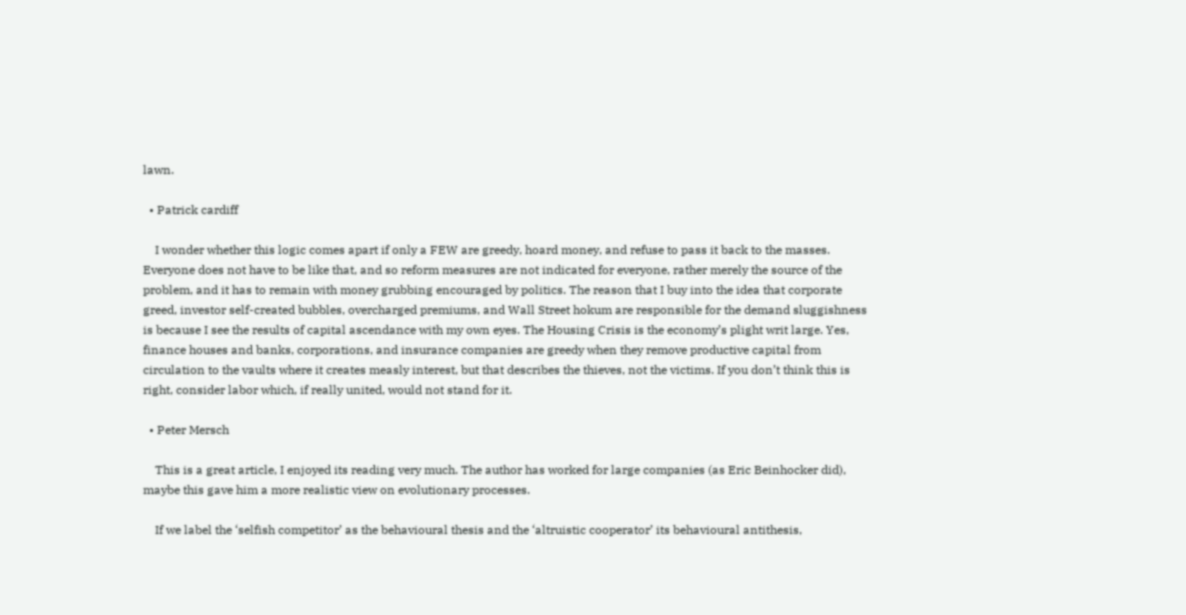lawn.

  • Patrick cardiff

    I wonder whether this logic comes apart if only a FEW are greedy, hoard money, and refuse to pass it back to the masses. Everyone does not have to be like that, and so reform measures are not indicated for everyone, rather merely the source of the problem, and it has to remain with money grubbing encouraged by politics. The reason that I buy into the idea that corporate greed, investor self-created bubbles, overcharged premiums, and Wall Street hokum are responsible for the demand sluggishness is because I see the results of capital ascendance with my own eyes. The Housing Crisis is the economy’s plight writ large. Yes, finance houses and banks, corporations, and insurance companies are greedy when they remove productive capital from circulation to the vaults where it creates measly interest, but that describes the thieves, not the victims. If you don’t think this is right, consider labor which, if really united, would not stand for it.

  • Peter Mersch

    This is a great article, I enjoyed its reading very much. The author has worked for large companies (as Eric Beinhocker did), maybe this gave him a more realistic view on evolutionary processes.

    If we label the ‘selfish competitor’ as the behavioural thesis and the ‘altruistic cooperator’ its behavioural antithesis,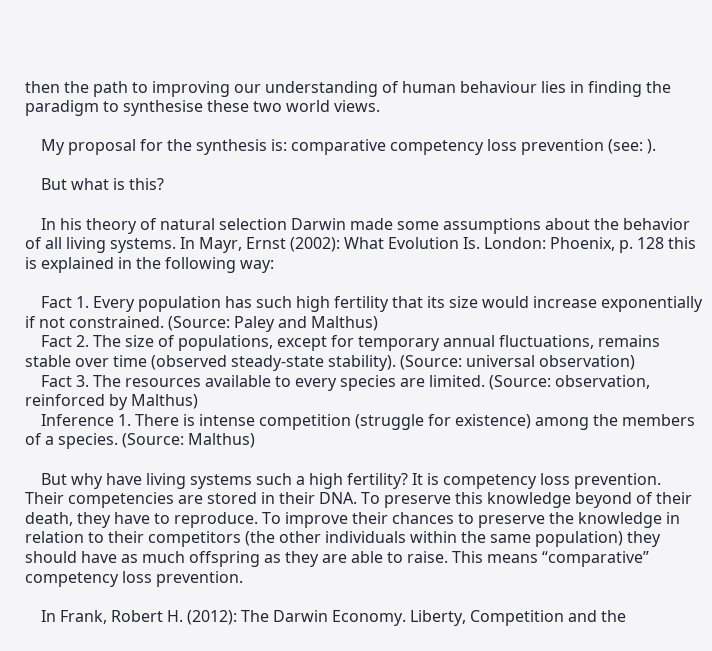then the path to improving our understanding of human behaviour lies in finding the paradigm to synthesise these two world views.

    My proposal for the synthesis is: comparative competency loss prevention (see: ).

    But what is this?

    In his theory of natural selection Darwin made some assumptions about the behavior of all living systems. In Mayr, Ernst (2002): What Evolution Is. London: Phoenix, p. 128 this is explained in the following way:

    Fact 1. Every population has such high fertility that its size would increase exponentially if not constrained. (Source: Paley and Malthus)
    Fact 2. The size of populations, except for temporary annual fluctuations, remains stable over time (observed steady-state stability). (Source: universal observation)
    Fact 3. The resources available to every species are limited. (Source: observation, reinforced by Malthus)
    Inference 1. There is intense competition (struggle for existence) among the members of a species. (Source: Malthus)

    But why have living systems such a high fertility? It is competency loss prevention. Their competencies are stored in their DNA. To preserve this knowledge beyond of their death, they have to reproduce. To improve their chances to preserve the knowledge in relation to their competitors (the other individuals within the same population) they should have as much offspring as they are able to raise. This means “comparative” competency loss prevention.

    In Frank, Robert H. (2012): The Darwin Economy. Liberty, Competition and the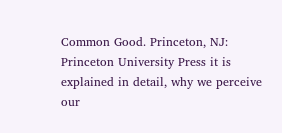Common Good. Princeton, NJ: Princeton University Press it is explained in detail, why we perceive our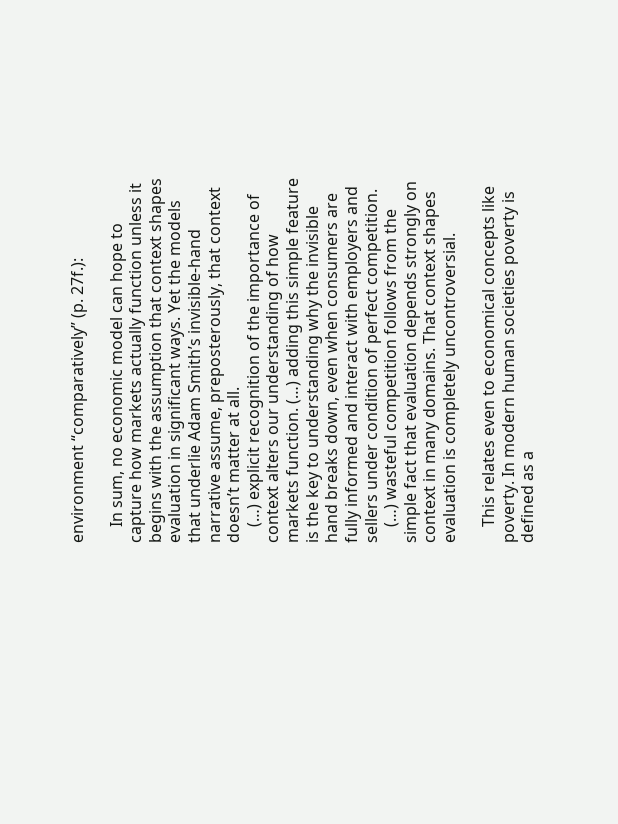environment “comparatively” (p. 27f.):

    In sum, no economic model can hope to capture how markets actually function unless it begins with the assumption that context shapes evaluation in significant ways. Yet the models that underlie Adam Smith’s invisible-hand narrative assume, preposterously, that context doesn’t matter at all.
    (…) explicit recognition of the importance of context alters our understanding of how markets function. (…) adding this simple feature is the key to understanding why the invisible hand breaks down, even when consumers are fully informed and interact with employers and sellers under condition of perfect competition.
    (…) wasteful competition follows from the simple fact that evaluation depends strongly on context in many domains. That context shapes evaluation is completely uncontroversial.

    This relates even to economical concepts like poverty. In modern human societies poverty is defined as a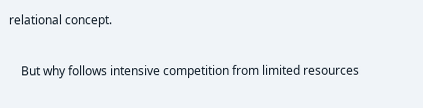relational concept.

    But why follows intensive competition from limited resources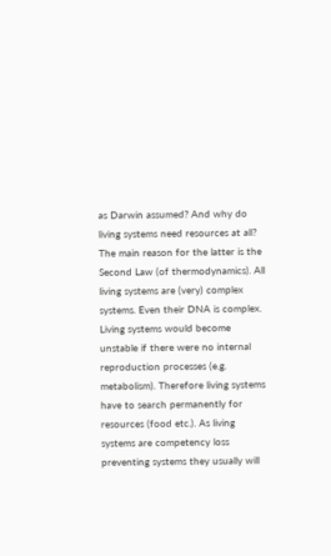as Darwin assumed? And why do living systems need resources at all? The main reason for the latter is the Second Law (of thermodynamics). All living systems are (very) complex systems. Even their DNA is complex. Living systems would become unstable if there were no internal reproduction processes (e.g. metabolism). Therefore living systems have to search permanently for resources (food etc.). As living systems are competency loss preventing systems they usually will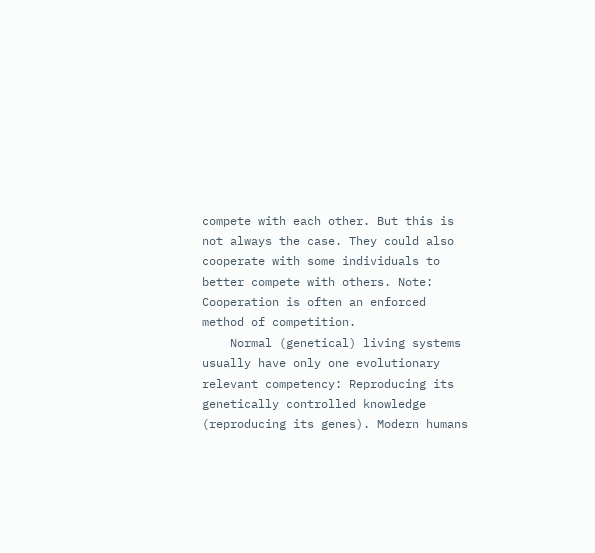compete with each other. But this is not always the case. They could also cooperate with some individuals to better compete with others. Note: Cooperation is often an enforced method of competition.
    Normal (genetical) living systems usually have only one evolutionary relevant competency: Reproducing its genetically controlled knowledge (reproducing its genes). Modern humans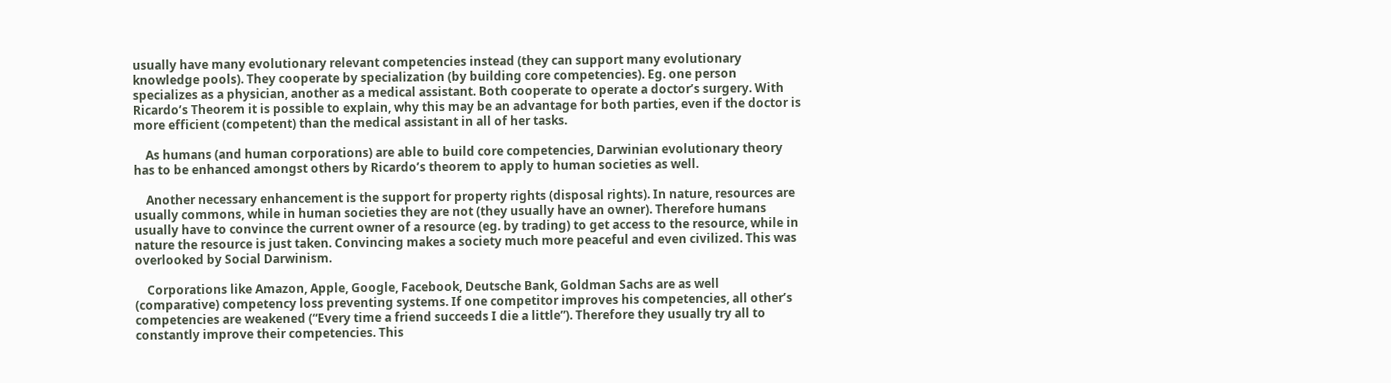usually have many evolutionary relevant competencies instead (they can support many evolutionary knowledge pools). They cooperate by specialization (by building core competencies). Eg. one person specializes as a physician, another as a medical assistant. Both cooperate to operate a doctor’s surgery. With Ricardo’s Theorem it is possible to explain, why this may be an advantage for both parties, even if the doctor is more efficient (competent) than the medical assistant in all of her tasks.

    As humans (and human corporations) are able to build core competencies, Darwinian evolutionary theory has to be enhanced amongst others by Ricardo’s theorem to apply to human societies as well.

    Another necessary enhancement is the support for property rights (disposal rights). In nature, resources are usually commons, while in human societies they are not (they usually have an owner). Therefore humans usually have to convince the current owner of a resource (eg. by trading) to get access to the resource, while in nature the resource is just taken. Convincing makes a society much more peaceful and even civilized. This was overlooked by Social Darwinism.

    Corporations like Amazon, Apple, Google, Facebook, Deutsche Bank, Goldman Sachs are as well (comparative) competency loss preventing systems. If one competitor improves his competencies, all other’s competencies are weakened (“Every time a friend succeeds I die a little”). Therefore they usually try all to constantly improve their competencies. This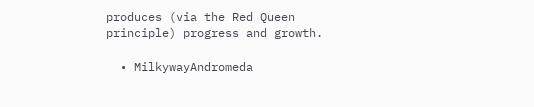produces (via the Red Queen principle) progress and growth.

  • MilkywayAndromeda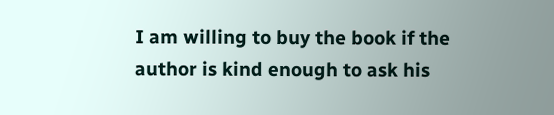I am willing to buy the book if the author is kind enough to ask his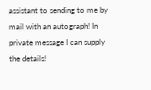assistant to sending to me by mail with an autograph! In private message I can supply the details!